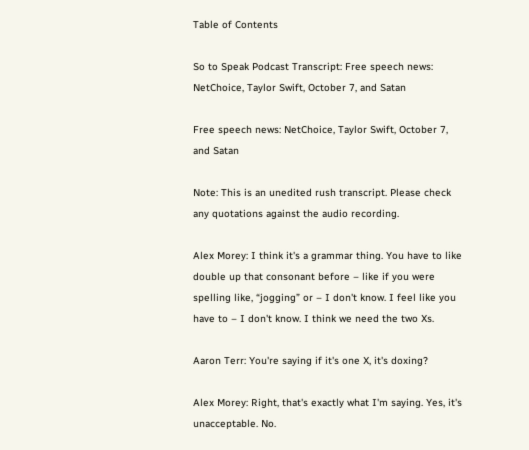Table of Contents

So to Speak Podcast Transcript: Free speech news: NetChoice, Taylor Swift, October 7, and Satan

Free speech news: NetChoice, Taylor Swift, October 7, and Satan

Note: This is an unedited rush transcript. Please check any quotations against the audio recording.

Alex Morey: I think it's a grammar thing. You have to like double up that consonant before – like if you were spelling like, “jogging” or – I don't know. I feel like you have to – I don't know. I think we need the two Xs.

Aaron Terr: You're saying if it's one X, it's doxing?

Alex Morey: Right, that's exactly what I'm saying. Yes, it's unacceptable. No.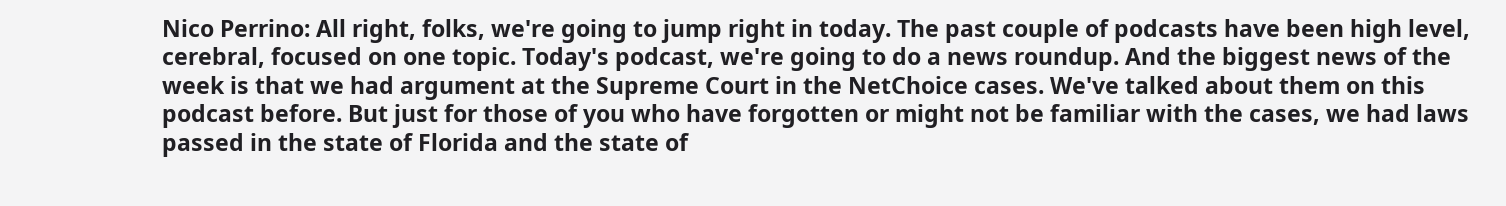Nico Perrino: All right, folks, we're going to jump right in today. The past couple of podcasts have been high level, cerebral, focused on one topic. Today's podcast, we're going to do a news roundup. And the biggest news of the week is that we had argument at the Supreme Court in the NetChoice cases. We've talked about them on this podcast before. But just for those of you who have forgotten or might not be familiar with the cases, we had laws passed in the state of Florida and the state of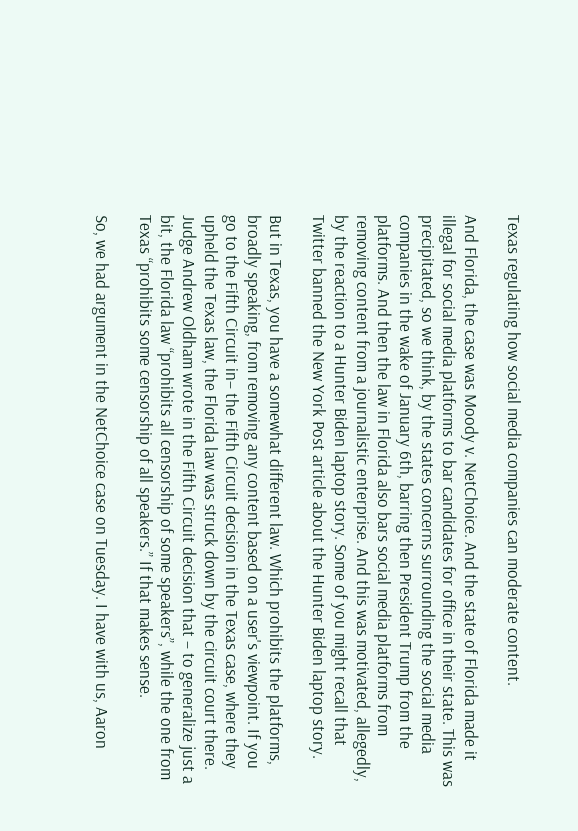Texas regulating how social media companies can moderate content.

And Florida, the case was Moody v. NetChoice. And the state of Florida made it illegal for social media platforms to bar candidates for office in their state. This was precipitated, so we think, by the states concerns surrounding the social media companies in the wake of January 6th, barring then President Trump from the platforms. And then the law in Florida also bars social media platforms from removing content from a journalistic enterprise. And this was motivated, allegedly, by the reaction to a Hunter Biden laptop story. Some of you might recall that Twitter banned the New York Post article about the Hunter Biden laptop story.

But in Texas, you have a somewhat different law. Which prohibits the platforms, broadly speaking, from removing any content based on a user's viewpoint. If you go to the Fifth Circuit in– the Fifth Circuit decision in the Texas case, where they upheld the Texas law, the Florida law was struck down by the circuit court there. Judge Andrew Oldham wrote in the Fifth Circuit decision that – to generalize just a bit, the Florida law “prohibits all censorship of some speakers”, while the one from Texas “prohibits some censorship of all speakers.” If that makes sense.

So, we had argument in the NetChoice case on Tuesday. I have with us, Aaron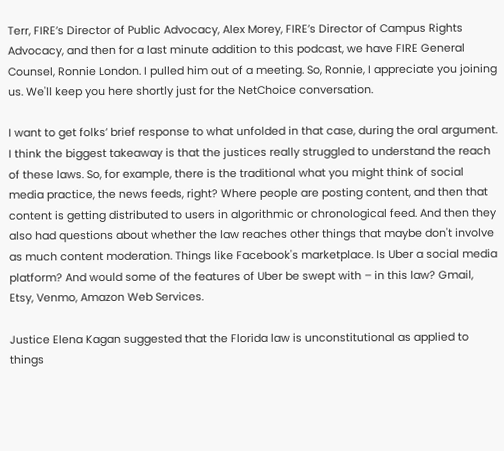Terr, FIRE’s Director of Public Advocacy, Alex Morey, FIRE’s Director of Campus Rights Advocacy, and then for a last minute addition to this podcast, we have FIRE General Counsel, Ronnie London. I pulled him out of a meeting. So, Ronnie, I appreciate you joining us. We'll keep you here shortly just for the NetChoice conversation.

I want to get folks’ brief response to what unfolded in that case, during the oral argument. I think the biggest takeaway is that the justices really struggled to understand the reach of these laws. So, for example, there is the traditional what you might think of social media practice, the news feeds, right? Where people are posting content, and then that content is getting distributed to users in algorithmic or chronological feed. And then they also had questions about whether the law reaches other things that maybe don't involve as much content moderation. Things like Facebook's marketplace. Is Uber a social media platform? And would some of the features of Uber be swept with – in this law? Gmail, Etsy, Venmo, Amazon Web Services.

Justice Elena Kagan suggested that the Florida law is unconstitutional as applied to things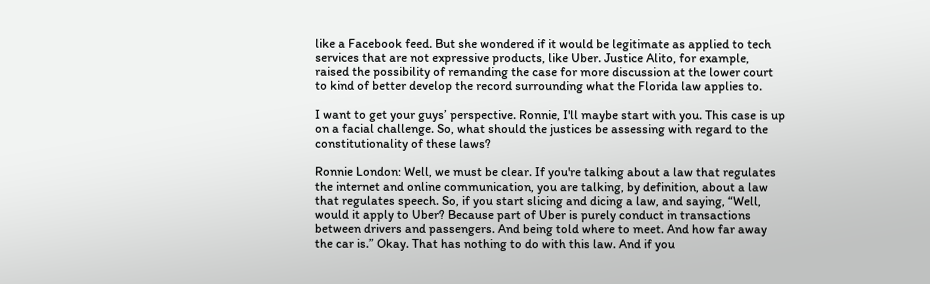like a Facebook feed. But she wondered if it would be legitimate as applied to tech services that are not expressive products, like Uber. Justice Alito, for example, raised the possibility of remanding the case for more discussion at the lower court to kind of better develop the record surrounding what the Florida law applies to.

I want to get your guys’ perspective. Ronnie, I'll maybe start with you. This case is up on a facial challenge. So, what should the justices be assessing with regard to the constitutionality of these laws?

Ronnie London: Well, we must be clear. If you're talking about a law that regulates the internet and online communication, you are talking, by definition, about a law that regulates speech. So, if you start slicing and dicing a law, and saying, “Well, would it apply to Uber? Because part of Uber is purely conduct in transactions between drivers and passengers. And being told where to meet. And how far away the car is.” Okay. That has nothing to do with this law. And if you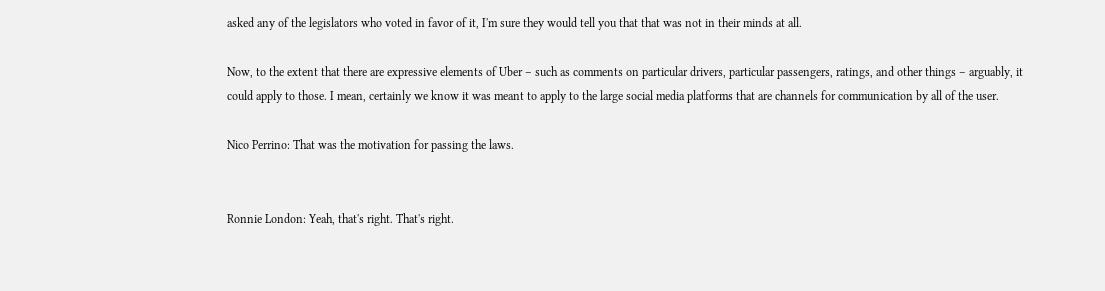asked any of the legislators who voted in favor of it, I'm sure they would tell you that that was not in their minds at all.

Now, to the extent that there are expressive elements of Uber – such as comments on particular drivers, particular passengers, ratings, and other things – arguably, it could apply to those. I mean, certainly we know it was meant to apply to the large social media platforms that are channels for communication by all of the user.

Nico Perrino: That was the motivation for passing the laws.


Ronnie London: Yeah, that's right. That's right.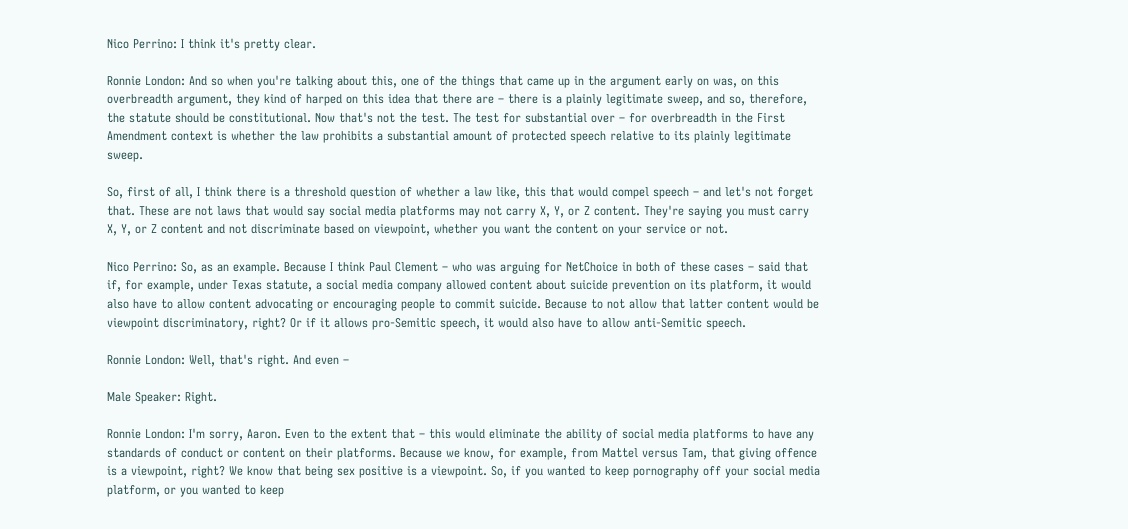Nico Perrino: I think it's pretty clear.

Ronnie London: And so when you're talking about this, one of the things that came up in the argument early on was, on this overbreadth argument, they kind of harped on this idea that there are – there is a plainly legitimate sweep, and so, therefore, the statute should be constitutional. Now that's not the test. The test for substantial over – for overbreadth in the First Amendment context is whether the law prohibits a substantial amount of protected speech relative to its plainly legitimate sweep.

So, first of all, I think there is a threshold question of whether a law like, this that would compel speech – and let's not forget that. These are not laws that would say social media platforms may not carry X, Y, or Z content. They're saying you must carry X, Y, or Z content and not discriminate based on viewpoint, whether you want the content on your service or not.

Nico Perrino: So, as an example. Because I think Paul Clement – who was arguing for NetChoice in both of these cases – said that if, for example, under Texas statute, a social media company allowed content about suicide prevention on its platform, it would also have to allow content advocating or encouraging people to commit suicide. Because to not allow that latter content would be viewpoint discriminatory, right? Or if it allows pro-Semitic speech, it would also have to allow anti-Semitic speech.

Ronnie London: Well, that's right. And even –

Male Speaker: Right.

Ronnie London: I'm sorry, Aaron. Even to the extent that – this would eliminate the ability of social media platforms to have any standards of conduct or content on their platforms. Because we know, for example, from Mattel versus Tam, that giving offence is a viewpoint, right? We know that being sex positive is a viewpoint. So, if you wanted to keep pornography off your social media platform, or you wanted to keep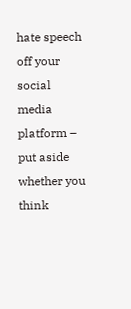hate speech off your social media platform – put aside whether you think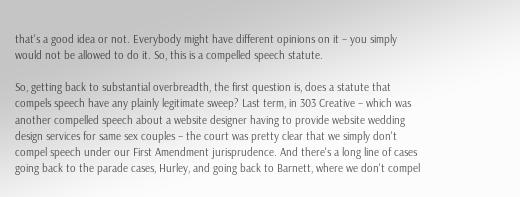that's a good idea or not. Everybody might have different opinions on it – you simply would not be allowed to do it. So, this is a compelled speech statute.

So, getting back to substantial overbreadth, the first question is, does a statute that compels speech have any plainly legitimate sweep? Last term, in 303 Creative – which was another compelled speech about a website designer having to provide website wedding design services for same sex couples – the court was pretty clear that we simply don't compel speech under our First Amendment jurisprudence. And there's a long line of cases going back to the parade cases, Hurley, and going back to Barnett, where we don't compel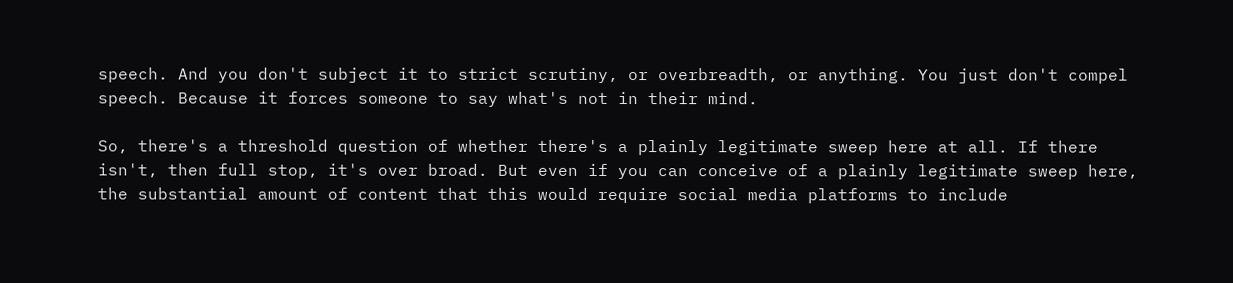speech. And you don't subject it to strict scrutiny, or overbreadth, or anything. You just don't compel speech. Because it forces someone to say what's not in their mind.

So, there's a threshold question of whether there's a plainly legitimate sweep here at all. If there isn't, then full stop, it's over broad. But even if you can conceive of a plainly legitimate sweep here, the substantial amount of content that this would require social media platforms to include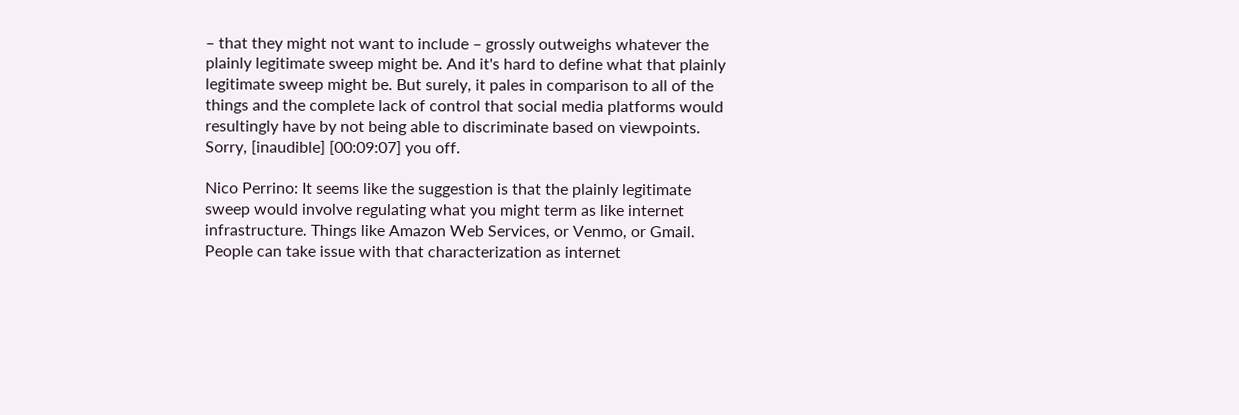– that they might not want to include – grossly outweighs whatever the plainly legitimate sweep might be. And it's hard to define what that plainly legitimate sweep might be. But surely, it pales in comparison to all of the things and the complete lack of control that social media platforms would resultingly have by not being able to discriminate based on viewpoints. Sorry, [inaudible] [00:09:07] you off.

Nico Perrino: It seems like the suggestion is that the plainly legitimate sweep would involve regulating what you might term as like internet infrastructure. Things like Amazon Web Services, or Venmo, or Gmail. People can take issue with that characterization as internet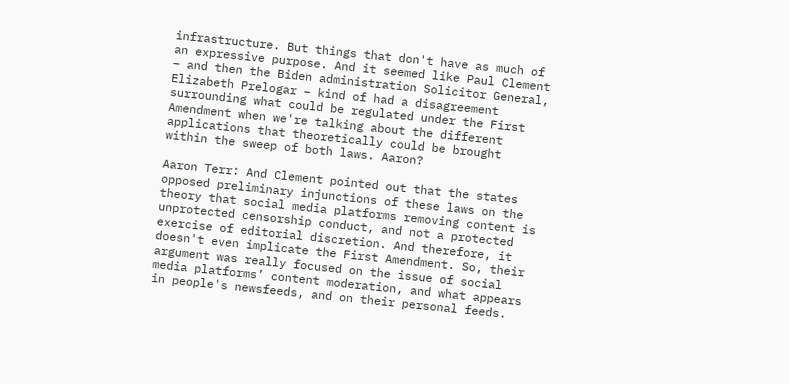infrastructure. But things that don't have as much of an expressive purpose. And it seemed like Paul Clement – and then the Biden administration Solicitor General, Elizabeth Prelogar – kind of had a disagreement surrounding what could be regulated under the First Amendment when we're talking about the different applications that theoretically could be brought within the sweep of both laws. Aaron?

Aaron Terr: And Clement pointed out that the states opposed preliminary injunctions of these laws on the theory that social media platforms removing content is unprotected censorship conduct, and not a protected exercise of editorial discretion. And therefore, it doesn't even implicate the First Amendment. So, their argument was really focused on the issue of social media platforms’ content moderation, and what appears in people's newsfeeds, and on their personal feeds.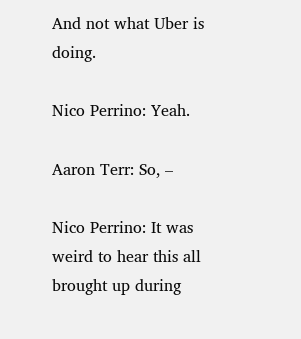And not what Uber is doing.

Nico Perrino: Yeah.

Aaron Terr: So, –

Nico Perrino: It was weird to hear this all brought up during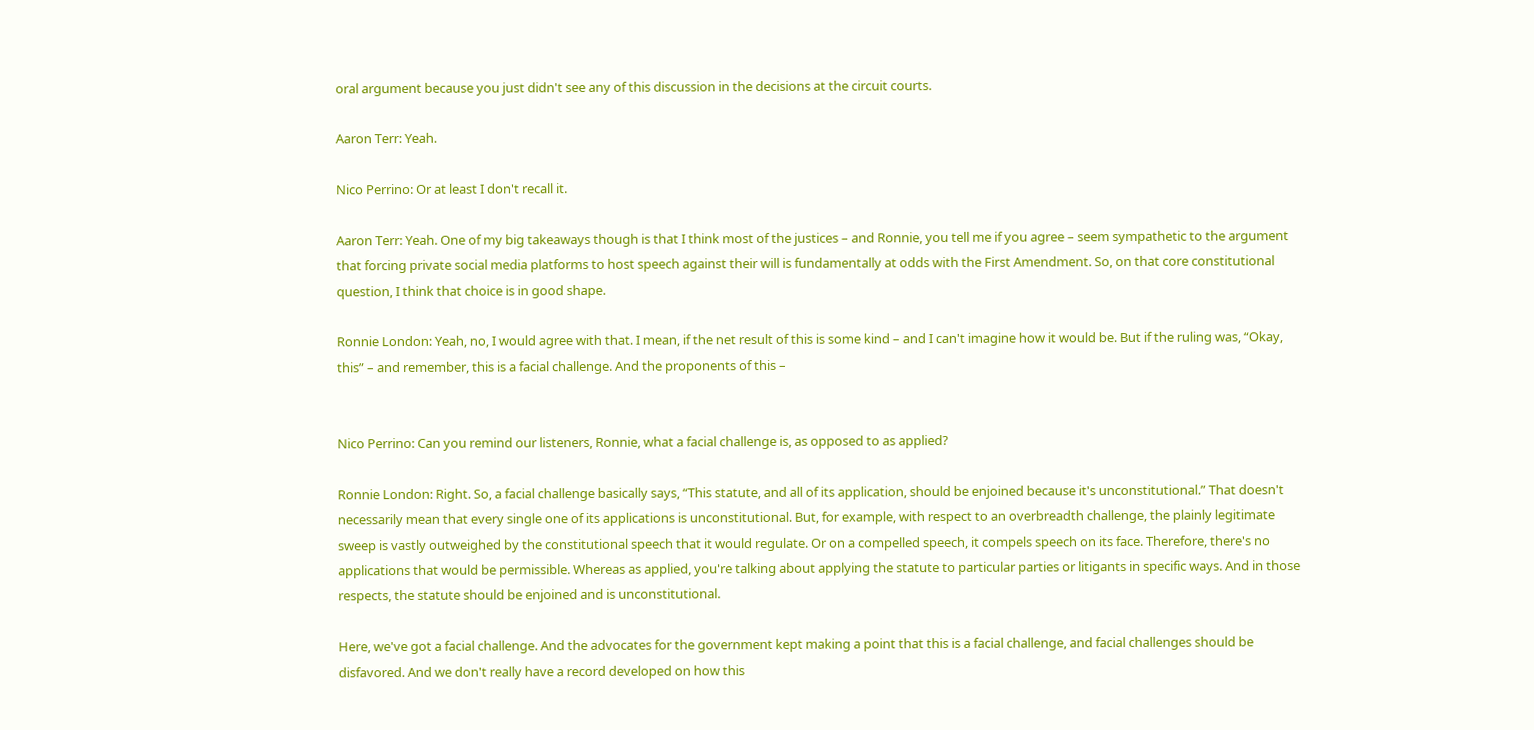oral argument because you just didn't see any of this discussion in the decisions at the circuit courts.

Aaron Terr: Yeah.

Nico Perrino: Or at least I don't recall it.

Aaron Terr: Yeah. One of my big takeaways though is that I think most of the justices – and Ronnie, you tell me if you agree – seem sympathetic to the argument that forcing private social media platforms to host speech against their will is fundamentally at odds with the First Amendment. So, on that core constitutional question, I think that choice is in good shape.

Ronnie London: Yeah, no, I would agree with that. I mean, if the net result of this is some kind – and I can't imagine how it would be. But if the ruling was, “Okay, this” – and remember, this is a facial challenge. And the proponents of this –


Nico Perrino: Can you remind our listeners, Ronnie, what a facial challenge is, as opposed to as applied?

Ronnie London: Right. So, a facial challenge basically says, “This statute, and all of its application, should be enjoined because it's unconstitutional.” That doesn't necessarily mean that every single one of its applications is unconstitutional. But, for example, with respect to an overbreadth challenge, the plainly legitimate sweep is vastly outweighed by the constitutional speech that it would regulate. Or on a compelled speech, it compels speech on its face. Therefore, there's no applications that would be permissible. Whereas as applied, you're talking about applying the statute to particular parties or litigants in specific ways. And in those respects, the statute should be enjoined and is unconstitutional.

Here, we've got a facial challenge. And the advocates for the government kept making a point that this is a facial challenge, and facial challenges should be disfavored. And we don't really have a record developed on how this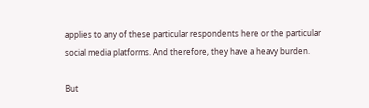applies to any of these particular respondents here or the particular social media platforms. And therefore, they have a heavy burden.

But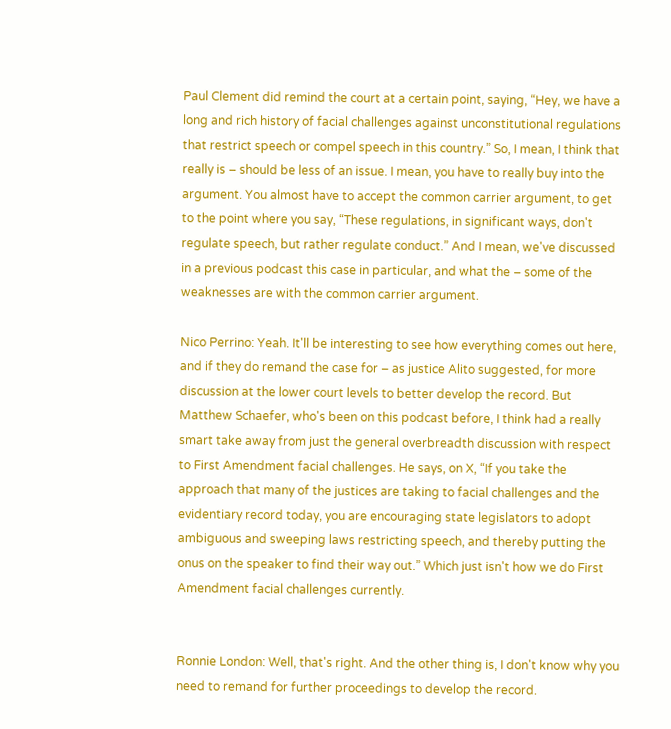Paul Clement did remind the court at a certain point, saying, “Hey, we have a long and rich history of facial challenges against unconstitutional regulations that restrict speech or compel speech in this country.” So, I mean, I think that really is – should be less of an issue. I mean, you have to really buy into the argument. You almost have to accept the common carrier argument, to get to the point where you say, “These regulations, in significant ways, don't regulate speech, but rather regulate conduct.” And I mean, we've discussed in a previous podcast this case in particular, and what the – some of the weaknesses are with the common carrier argument.

Nico Perrino: Yeah. It'll be interesting to see how everything comes out here, and if they do remand the case for – as justice Alito suggested, for more discussion at the lower court levels to better develop the record. But Matthew Schaefer, who's been on this podcast before, I think had a really smart take away from just the general overbreadth discussion with respect to First Amendment facial challenges. He says, on X, “If you take the approach that many of the justices are taking to facial challenges and the evidentiary record today, you are encouraging state legislators to adopt ambiguous and sweeping laws restricting speech, and thereby putting the onus on the speaker to find their way out.” Which just isn't how we do First Amendment facial challenges currently.


Ronnie London: Well, that's right. And the other thing is, I don't know why you need to remand for further proceedings to develop the record.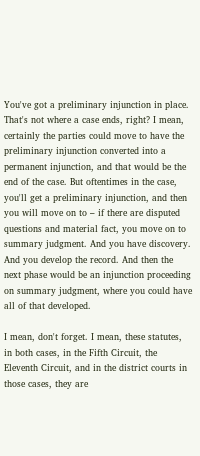You've got a preliminary injunction in place. That's not where a case ends, right? I mean, certainly the parties could move to have the preliminary injunction converted into a permanent injunction, and that would be the end of the case. But oftentimes in the case, you'll get a preliminary injunction, and then you will move on to – if there are disputed questions and material fact, you move on to summary judgment. And you have discovery. And you develop the record. And then the next phase would be an injunction proceeding on summary judgment, where you could have all of that developed.

I mean, don't forget. I mean, these statutes, in both cases, in the Fifth Circuit, the Eleventh Circuit, and in the district courts in those cases, they are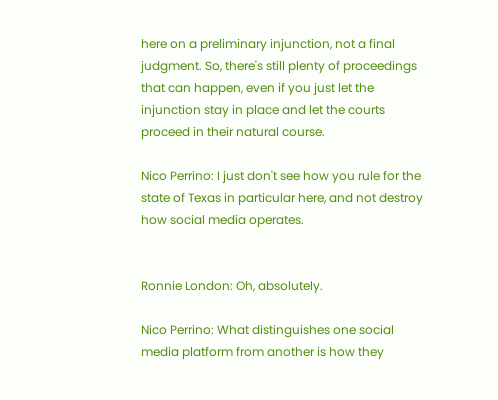here on a preliminary injunction, not a final judgment. So, there's still plenty of proceedings that can happen, even if you just let the injunction stay in place and let the courts proceed in their natural course.

Nico Perrino: I just don't see how you rule for the state of Texas in particular here, and not destroy how social media operates.


Ronnie London: Oh, absolutely.

Nico Perrino: What distinguishes one social media platform from another is how they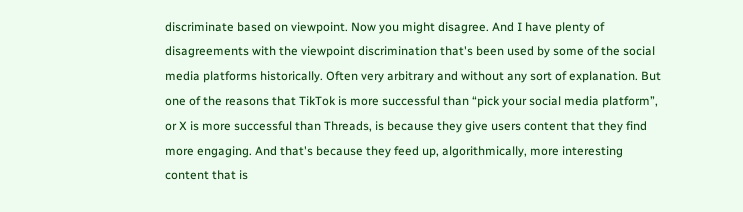discriminate based on viewpoint. Now you might disagree. And I have plenty of disagreements with the viewpoint discrimination that's been used by some of the social media platforms historically. Often very arbitrary and without any sort of explanation. But one of the reasons that TikTok is more successful than “pick your social media platform”, or X is more successful than Threads, is because they give users content that they find more engaging. And that's because they feed up, algorithmically, more interesting content that is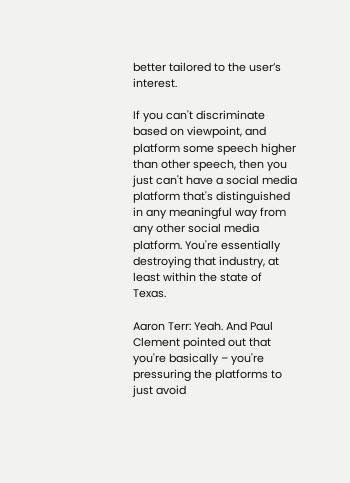better tailored to the user’s interest.

If you can't discriminate based on viewpoint, and platform some speech higher than other speech, then you just can't have a social media platform that's distinguished in any meaningful way from any other social media platform. You're essentially destroying that industry, at least within the state of Texas.

Aaron Terr: Yeah. And Paul Clement pointed out that you're basically – you're pressuring the platforms to just avoid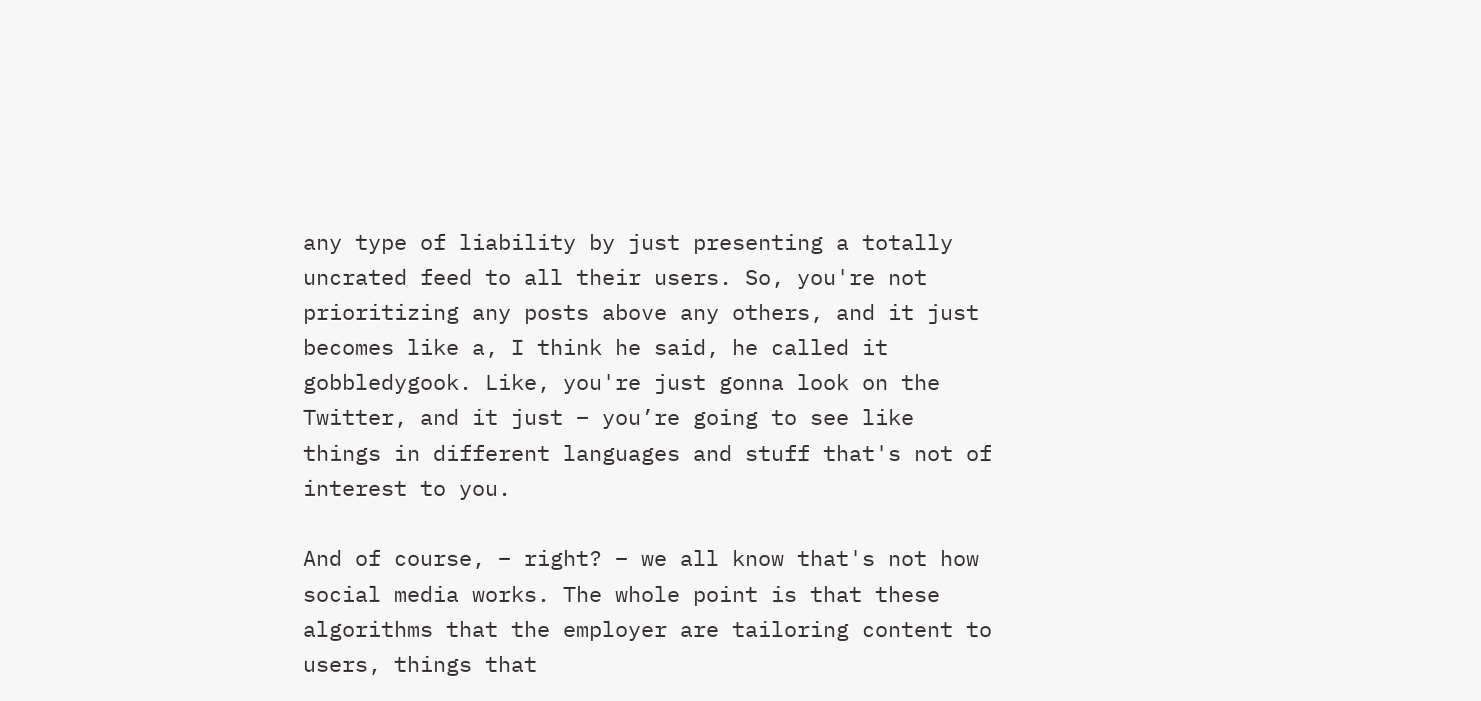any type of liability by just presenting a totally uncrated feed to all their users. So, you're not prioritizing any posts above any others, and it just becomes like a, I think he said, he called it gobbledygook. Like, you're just gonna look on the Twitter, and it just – you’re going to see like things in different languages and stuff that's not of interest to you.

And of course, – right? – we all know that's not how social media works. The whole point is that these algorithms that the employer are tailoring content to users, things that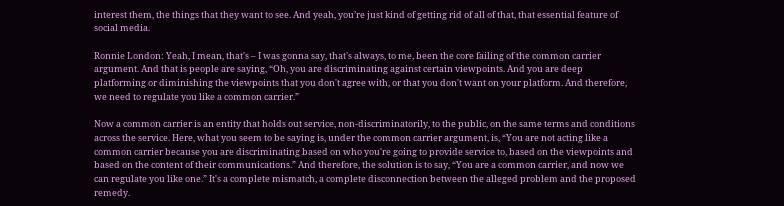interest them, the things that they want to see. And yeah, you’re just kind of getting rid of all of that, that essential feature of social media.

Ronnie London: Yeah, I mean, that's – I was gonna say, that's always, to me, been the core failing of the common carrier argument. And that is people are saying, “Oh, you are discriminating against certain viewpoints. And you are deep platforming or diminishing the viewpoints that you don't agree with, or that you don't want on your platform. And therefore, we need to regulate you like a common carrier.”

Now a common carrier is an entity that holds out service, non-discriminatorily, to the public, on the same terms and conditions across the service. Here, what you seem to be saying is, under the common carrier argument, is, “You are not acting like a common carrier because you are discriminating based on who you're going to provide service to, based on the viewpoints and based on the content of their communications.” And therefore, the solution is to say, “You are a common carrier, and now we can regulate you like one.” It's a complete mismatch, a complete disconnection between the alleged problem and the proposed remedy.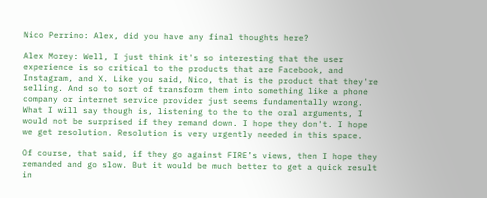Nico Perrino: Alex, did you have any final thoughts here?

Alex Morey: Well, I just think it's so interesting that the user experience is so critical to the products that are Facebook, and Instagram, and X. Like you said, Nico, that is the product that they're selling. And so to sort of transform them into something like a phone company or internet service provider just seems fundamentally wrong. What I will say though is, listening to the to the oral arguments, I would not be surprised if they remand down. I hope they don't. I hope we get resolution. Resolution is very urgently needed in this space.

Of course, that said, if they go against FIRE’s views, then I hope they remanded and go slow. But it would be much better to get a quick result in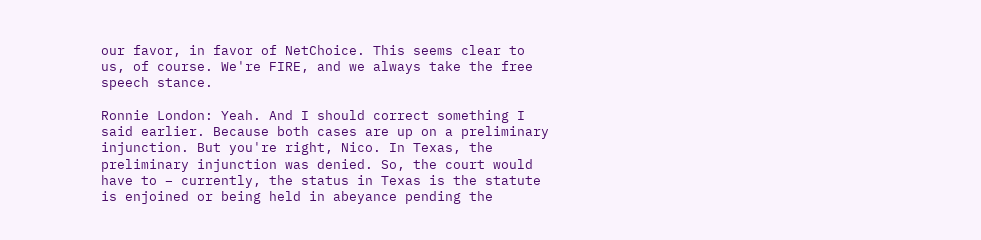our favor, in favor of NetChoice. This seems clear to us, of course. We're FIRE, and we always take the free speech stance.

Ronnie London: Yeah. And I should correct something I said earlier. Because both cases are up on a preliminary injunction. But you're right, Nico. In Texas, the preliminary injunction was denied. So, the court would have to – currently, the status in Texas is the statute is enjoined or being held in abeyance pending the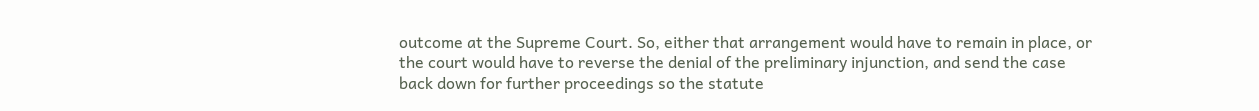outcome at the Supreme Court. So, either that arrangement would have to remain in place, or the court would have to reverse the denial of the preliminary injunction, and send the case back down for further proceedings so the statute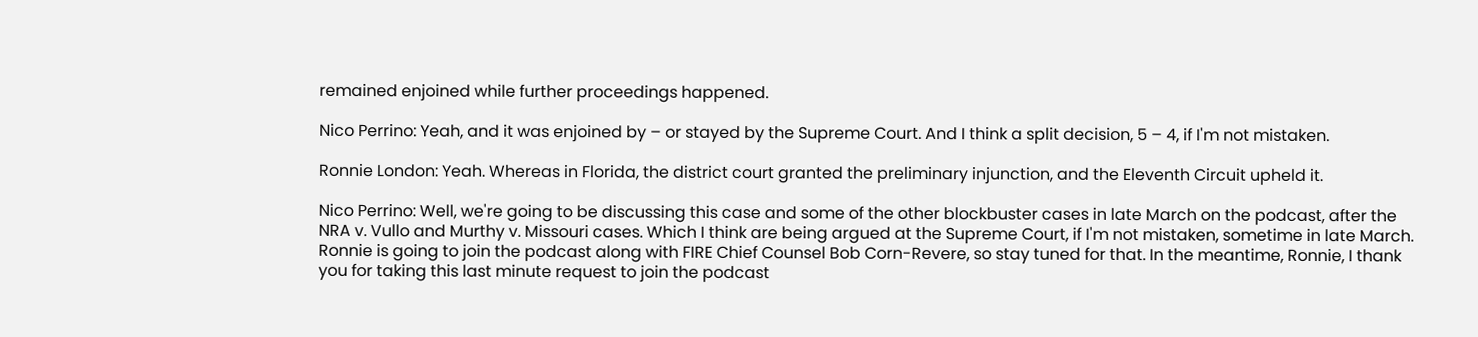remained enjoined while further proceedings happened.

Nico Perrino: Yeah, and it was enjoined by – or stayed by the Supreme Court. And I think a split decision, 5 – 4, if I'm not mistaken.

Ronnie London: Yeah. Whereas in Florida, the district court granted the preliminary injunction, and the Eleventh Circuit upheld it.

Nico Perrino: Well, we're going to be discussing this case and some of the other blockbuster cases in late March on the podcast, after the NRA v. Vullo and Murthy v. Missouri cases. Which I think are being argued at the Supreme Court, if I'm not mistaken, sometime in late March. Ronnie is going to join the podcast along with FIRE Chief Counsel Bob Corn-Revere, so stay tuned for that. In the meantime, Ronnie, I thank you for taking this last minute request to join the podcast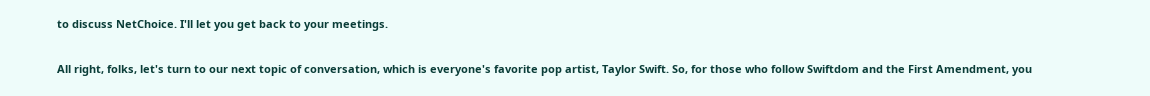to discuss NetChoice. I'll let you get back to your meetings.

All right, folks, let's turn to our next topic of conversation, which is everyone's favorite pop artist, Taylor Swift. So, for those who follow Swiftdom and the First Amendment, you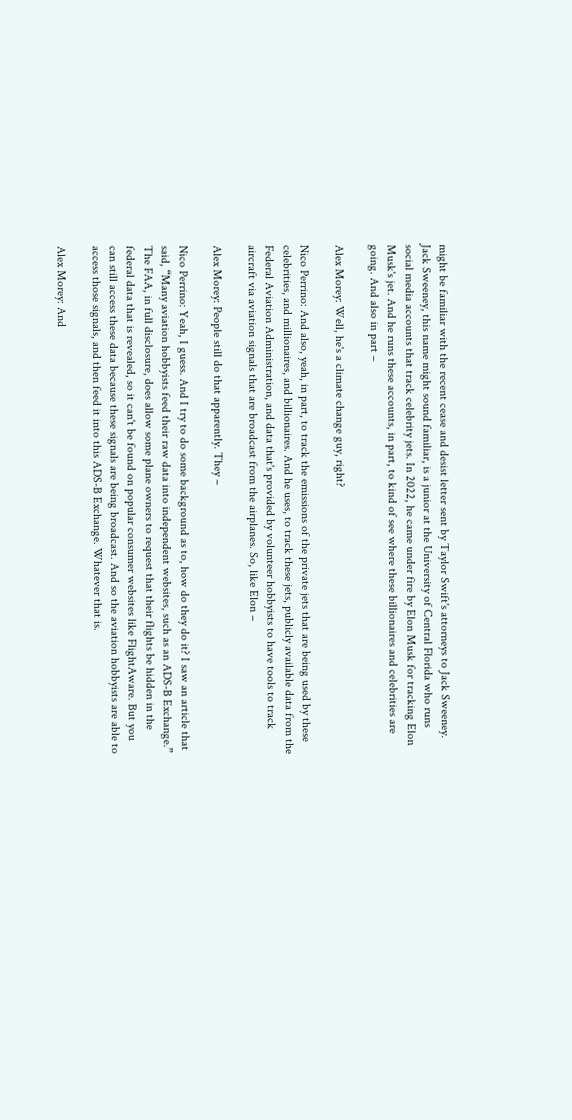might be familiar with the recent cease and desist letter sent by Taylor Swift's attorneys to Jack Sweeney. Jack Sweeney, this name might sound familiar, is a junior at the University of Central Florida who runs social media accounts that track celebrity jets. In 2022, he came under fire by Elon Musk for tracking Elon Musk's jet. And he runs these accounts, in part, to kind of see where these billionaires and celebrities are going. And also in part –

Alex Morey: Well, he's a climate change guy, right?

Nico Perrino: And also, yeah, in part, to track the emissions of the private jets that are being used by these celebrities, and millionaires, and billionaires. And he uses, to track these jets, publicly available data from the Federal Aviation Administration, and data that's provided by volunteer hobbyists to have tools to track aircraft via aviation signals that are broadcast from the airplanes. So, like Elon –

Alex Morey: People still do that apparently. They –

Nico Perrino: Yeah, I guess. And I try to do some background as to, how do they do it? I saw an article that said, “Many aviation hobbyists feed their raw data into independent websites, such as an ADS-B Exchange.” The FAA, in full disclosure, does allow some plane owners to request that their flights be hidden in the federal data that is revealed, so it can't be found on popular consumer websites like FlightAware. But you can still access these data because these signals are being broadcast. And so the aviation hobbyists are able to access those signals, and then feed it into this ADS-B Exchange. Whatever that is.

Alex Morey: And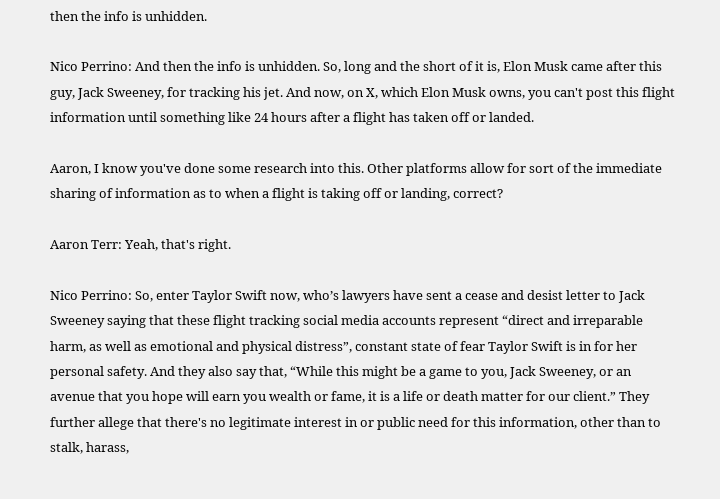then the info is unhidden.

Nico Perrino: And then the info is unhidden. So, long and the short of it is, Elon Musk came after this guy, Jack Sweeney, for tracking his jet. And now, on X, which Elon Musk owns, you can't post this flight information until something like 24 hours after a flight has taken off or landed.

Aaron, I know you've done some research into this. Other platforms allow for sort of the immediate sharing of information as to when a flight is taking off or landing, correct?

Aaron Terr: Yeah, that's right.

Nico Perrino: So, enter Taylor Swift now, who’s lawyers have sent a cease and desist letter to Jack Sweeney saying that these flight tracking social media accounts represent “direct and irreparable harm, as well as emotional and physical distress”, constant state of fear Taylor Swift is in for her personal safety. And they also say that, “While this might be a game to you, Jack Sweeney, or an avenue that you hope will earn you wealth or fame, it is a life or death matter for our client.” They further allege that there's no legitimate interest in or public need for this information, other than to stalk, harass,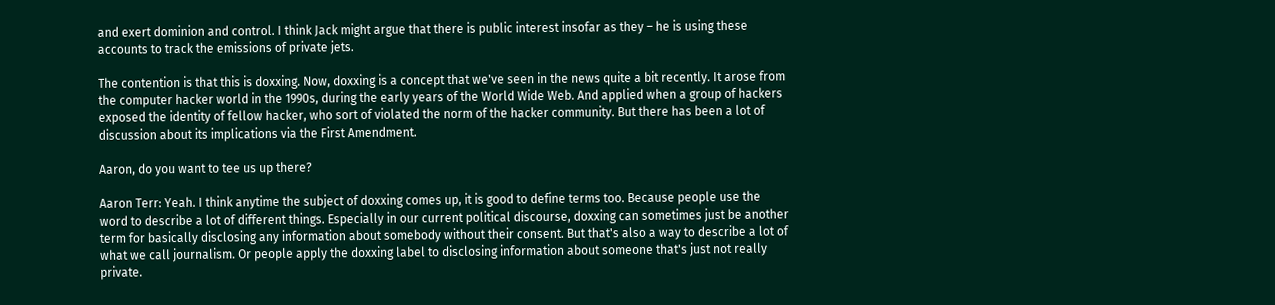and exert dominion and control. I think Jack might argue that there is public interest insofar as they – he is using these accounts to track the emissions of private jets.

The contention is that this is doxxing. Now, doxxing is a concept that we've seen in the news quite a bit recently. It arose from the computer hacker world in the 1990s, during the early years of the World Wide Web. And applied when a group of hackers exposed the identity of fellow hacker, who sort of violated the norm of the hacker community. But there has been a lot of discussion about its implications via the First Amendment.

Aaron, do you want to tee us up there?

Aaron Terr: Yeah. I think anytime the subject of doxxing comes up, it is good to define terms too. Because people use the word to describe a lot of different things. Especially in our current political discourse, doxxing can sometimes just be another term for basically disclosing any information about somebody without their consent. But that's also a way to describe a lot of what we call journalism. Or people apply the doxxing label to disclosing information about someone that's just not really private.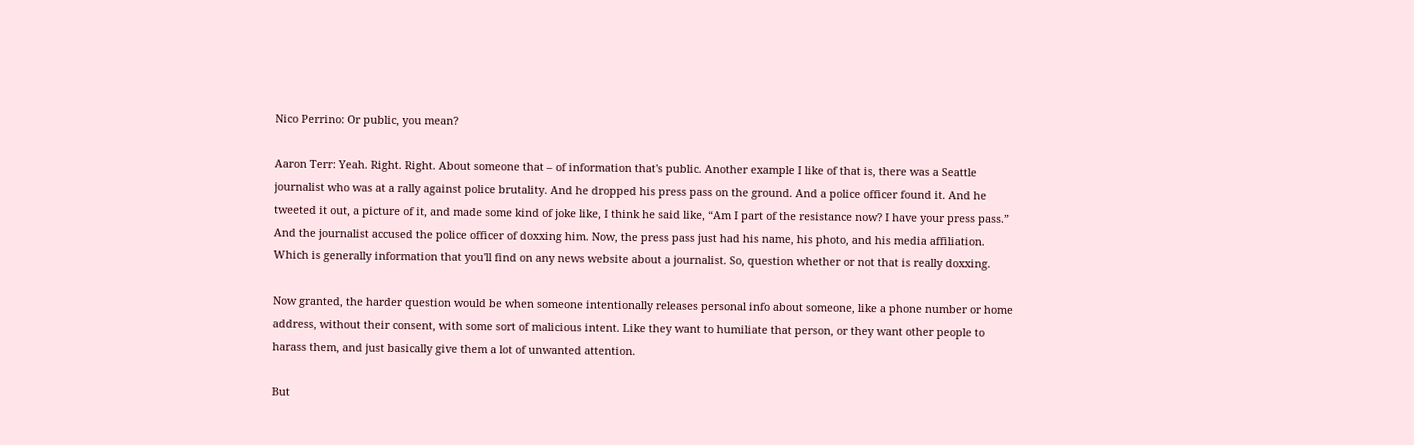Nico Perrino: Or public, you mean?

Aaron Terr: Yeah. Right. Right. About someone that – of information that's public. Another example I like of that is, there was a Seattle journalist who was at a rally against police brutality. And he dropped his press pass on the ground. And a police officer found it. And he tweeted it out, a picture of it, and made some kind of joke like, I think he said like, “Am I part of the resistance now? I have your press pass.” And the journalist accused the police officer of doxxing him. Now, the press pass just had his name, his photo, and his media affiliation. Which is generally information that you'll find on any news website about a journalist. So, question whether or not that is really doxxing.

Now granted, the harder question would be when someone intentionally releases personal info about someone, like a phone number or home address, without their consent, with some sort of malicious intent. Like they want to humiliate that person, or they want other people to harass them, and just basically give them a lot of unwanted attention.

But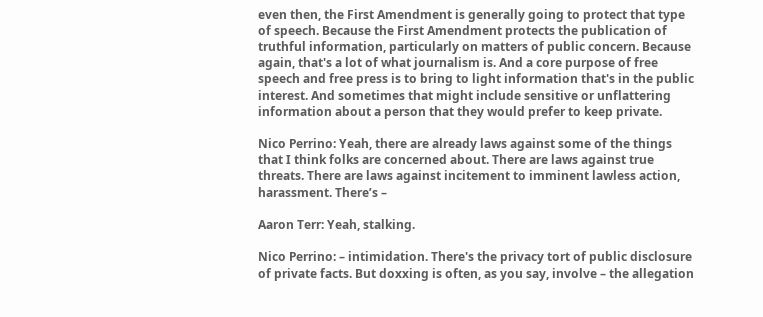even then, the First Amendment is generally going to protect that type of speech. Because the First Amendment protects the publication of truthful information, particularly on matters of public concern. Because again, that's a lot of what journalism is. And a core purpose of free speech and free press is to bring to light information that's in the public interest. And sometimes that might include sensitive or unflattering information about a person that they would prefer to keep private.

Nico Perrino: Yeah, there are already laws against some of the things that I think folks are concerned about. There are laws against true threats. There are laws against incitement to imminent lawless action, harassment. There’s –

Aaron Terr: Yeah, stalking.

Nico Perrino: – intimidation. There's the privacy tort of public disclosure of private facts. But doxxing is often, as you say, involve – the allegation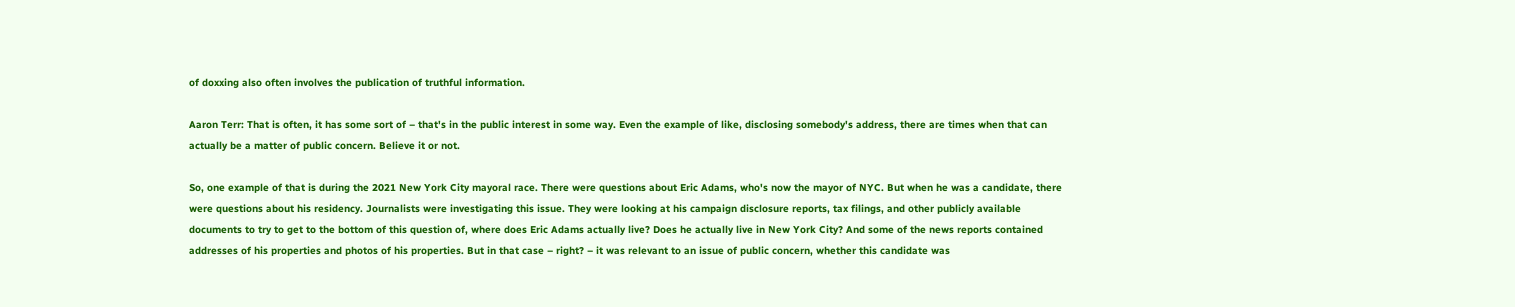of doxxing also often involves the publication of truthful information.

Aaron Terr: That is often, it has some sort of – that's in the public interest in some way. Even the example of like, disclosing somebody's address, there are times when that can actually be a matter of public concern. Believe it or not.

So, one example of that is during the 2021 New York City mayoral race. There were questions about Eric Adams, who's now the mayor of NYC. But when he was a candidate, there were questions about his residency. Journalists were investigating this issue. They were looking at his campaign disclosure reports, tax filings, and other publicly available documents to try to get to the bottom of this question of, where does Eric Adams actually live? Does he actually live in New York City? And some of the news reports contained addresses of his properties and photos of his properties. But in that case – right? – it was relevant to an issue of public concern, whether this candidate was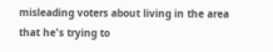misleading voters about living in the area that he's trying to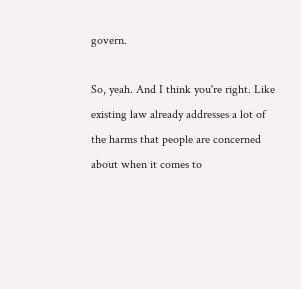govern.

So, yeah. And I think you're right. Like existing law already addresses a lot of the harms that people are concerned about when it comes to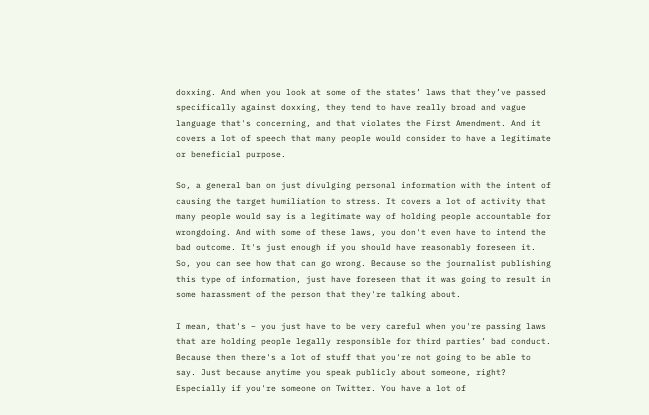doxxing. And when you look at some of the states’ laws that they’ve passed specifically against doxxing, they tend to have really broad and vague language that's concerning, and that violates the First Amendment. And it covers a lot of speech that many people would consider to have a legitimate or beneficial purpose.

So, a general ban on just divulging personal information with the intent of causing the target humiliation to stress. It covers a lot of activity that many people would say is a legitimate way of holding people accountable for wrongdoing. And with some of these laws, you don't even have to intend the bad outcome. It's just enough if you should have reasonably foreseen it. So, you can see how that can go wrong. Because so the journalist publishing this type of information, just have foreseen that it was going to result in some harassment of the person that they're talking about.

I mean, that's – you just have to be very careful when you're passing laws that are holding people legally responsible for third parties’ bad conduct. Because then there's a lot of stuff that you're not going to be able to say. Just because anytime you speak publicly about someone, right? Especially if you're someone on Twitter. You have a lot of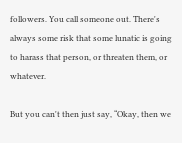followers. You call someone out. There's always some risk that some lunatic is going to harass that person, or threaten them, or whatever.

But you can't then just say, “Okay, then we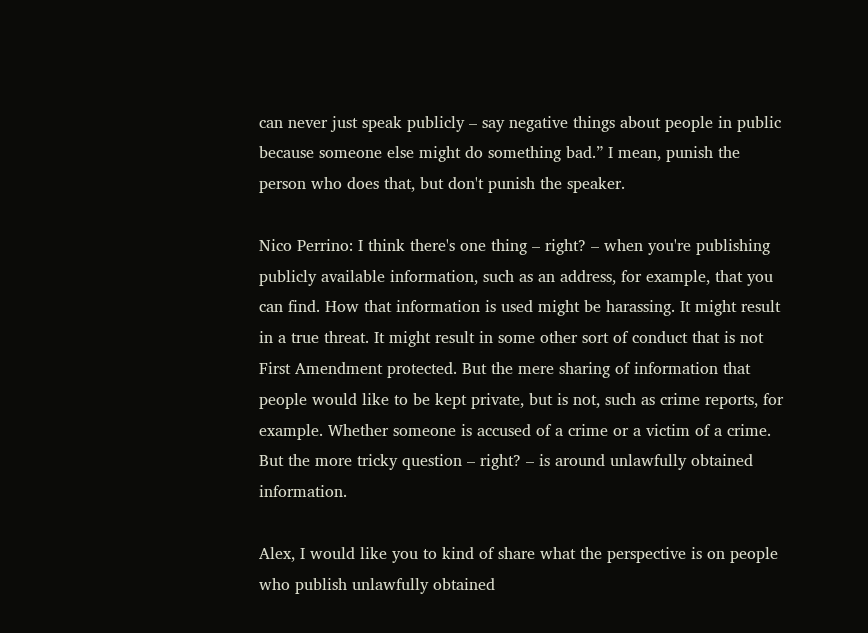can never just speak publicly – say negative things about people in public because someone else might do something bad.” I mean, punish the person who does that, but don't punish the speaker.

Nico Perrino: I think there's one thing – right? – when you're publishing publicly available information, such as an address, for example, that you can find. How that information is used might be harassing. It might result in a true threat. It might result in some other sort of conduct that is not First Amendment protected. But the mere sharing of information that people would like to be kept private, but is not, such as crime reports, for example. Whether someone is accused of a crime or a victim of a crime. But the more tricky question – right? – is around unlawfully obtained information.

Alex, I would like you to kind of share what the perspective is on people who publish unlawfully obtained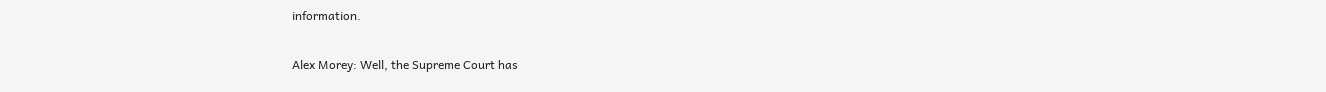information.

Alex Morey: Well, the Supreme Court has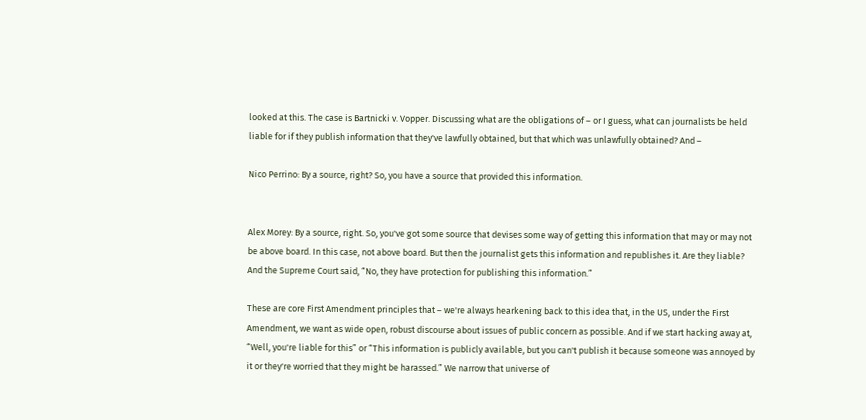looked at this. The case is Bartnicki v. Vopper. Discussing what are the obligations of – or I guess, what can journalists be held liable for if they publish information that they've lawfully obtained, but that which was unlawfully obtained? And –

Nico Perrino: By a source, right? So, you have a source that provided this information.


Alex Morey: By a source, right. So, you've got some source that devises some way of getting this information that may or may not be above board. In this case, not above board. But then the journalist gets this information and republishes it. Are they liable? And the Supreme Court said, “No, they have protection for publishing this information.”

These are core First Amendment principles that – we're always hearkening back to this idea that, in the US, under the First Amendment, we want as wide open, robust discourse about issues of public concern as possible. And if we start hacking away at, “Well, you're liable for this” or “This information is publicly available, but you can't publish it because someone was annoyed by it or they're worried that they might be harassed.” We narrow that universe of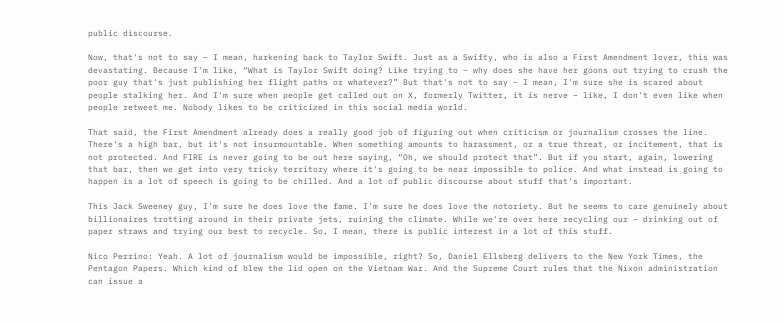public discourse.

Now, that's not to say – I mean, harkening back to Taylor Swift. Just as a Swifty, who is also a First Amendment lover, this was devastating. Because I'm like, “What is Taylor Swift doing? Like trying to – why does she have her goons out trying to crush the poor guy that's just publishing her flight paths or whatever?” But that's not to say – I mean, I'm sure she is scared about people stalking her. And I'm sure when people get called out on X, formerly Twitter, it is nerve – like, I don't even like when people retweet me. Nobody likes to be criticized in this social media world.

That said, the First Amendment already does a really good job of figuring out when criticism or journalism crosses the line. There's a high bar, but it's not insurmountable. When something amounts to harassment, or a true threat, or incitement, that is not protected. And FIRE is never going to be out here saying, “Oh, we should protect that”. But if you start, again, lowering that bar, then we get into very tricky territory where it's going to be near impossible to police. And what instead is going to happen is a lot of speech is going to be chilled. And a lot of public discourse about stuff that's important.

This Jack Sweeney guy, I'm sure he does love the fame. I'm sure he does love the notoriety. But he seems to care genuinely about billionaires trotting around in their private jets, ruining the climate. While we're over here recycling our – drinking out of paper straws and trying our best to recycle. So, I mean, there is public interest in a lot of this stuff.

Nico Perrino: Yeah. A lot of journalism would be impossible, right? So, Daniel Ellsberg delivers to the New York Times, the Pentagon Papers. Which kind of blew the lid open on the Vietnam War. And the Supreme Court rules that the Nixon administration can issue a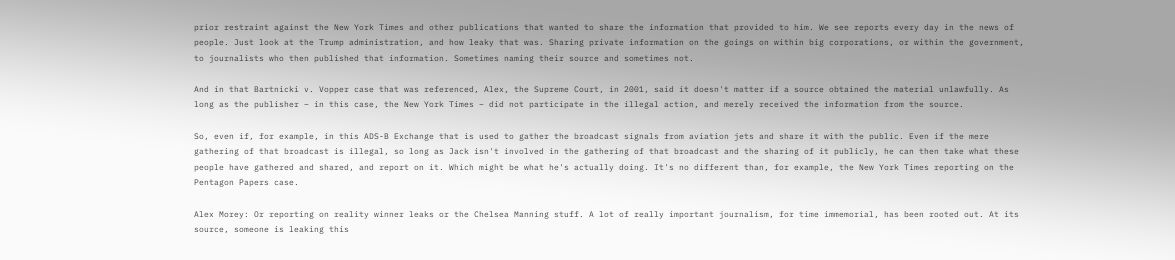prior restraint against the New York Times and other publications that wanted to share the information that provided to him. We see reports every day in the news of people. Just look at the Trump administration, and how leaky that was. Sharing private information on the goings on within big corporations, or within the government, to journalists who then published that information. Sometimes naming their source and sometimes not.

And in that Bartnicki v. Vopper case that was referenced, Alex, the Supreme Court, in 2001, said it doesn't matter if a source obtained the material unlawfully. As long as the publisher – in this case, the New York Times – did not participate in the illegal action, and merely received the information from the source.

So, even if, for example, in this ADS-B Exchange that is used to gather the broadcast signals from aviation jets and share it with the public. Even if the mere gathering of that broadcast is illegal, so long as Jack isn't involved in the gathering of that broadcast and the sharing of it publicly, he can then take what these people have gathered and shared, and report on it. Which might be what he's actually doing. It's no different than, for example, the New York Times reporting on the Pentagon Papers case.

Alex Morey: Or reporting on reality winner leaks or the Chelsea Manning stuff. A lot of really important journalism, for time immemorial, has been rooted out. At its source, someone is leaking this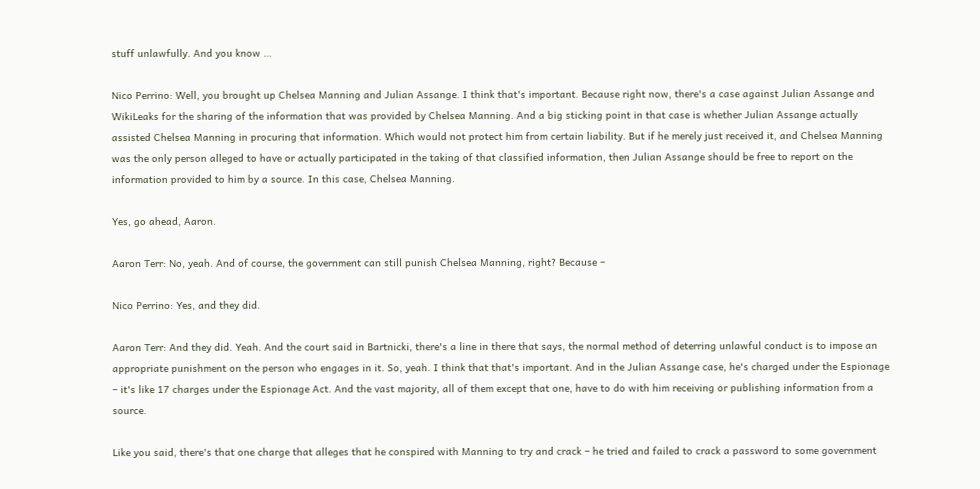stuff unlawfully. And you know …

Nico Perrino: Well, you brought up Chelsea Manning and Julian Assange. I think that's important. Because right now, there's a case against Julian Assange and WikiLeaks for the sharing of the information that was provided by Chelsea Manning. And a big sticking point in that case is whether Julian Assange actually assisted Chelsea Manning in procuring that information. Which would not protect him from certain liability. But if he merely just received it, and Chelsea Manning was the only person alleged to have or actually participated in the taking of that classified information, then Julian Assange should be free to report on the information provided to him by a source. In this case, Chelsea Manning.

Yes, go ahead, Aaron.

Aaron Terr: No, yeah. And of course, the government can still punish Chelsea Manning, right? Because –

Nico Perrino: Yes, and they did.

Aaron Terr: And they did. Yeah. And the court said in Bartnicki, there's a line in there that says, the normal method of deterring unlawful conduct is to impose an appropriate punishment on the person who engages in it. So, yeah. I think that that's important. And in the Julian Assange case, he's charged under the Espionage – it's like 17 charges under the Espionage Act. And the vast majority, all of them except that one, have to do with him receiving or publishing information from a source.

Like you said, there's that one charge that alleges that he conspired with Manning to try and crack – he tried and failed to crack a password to some government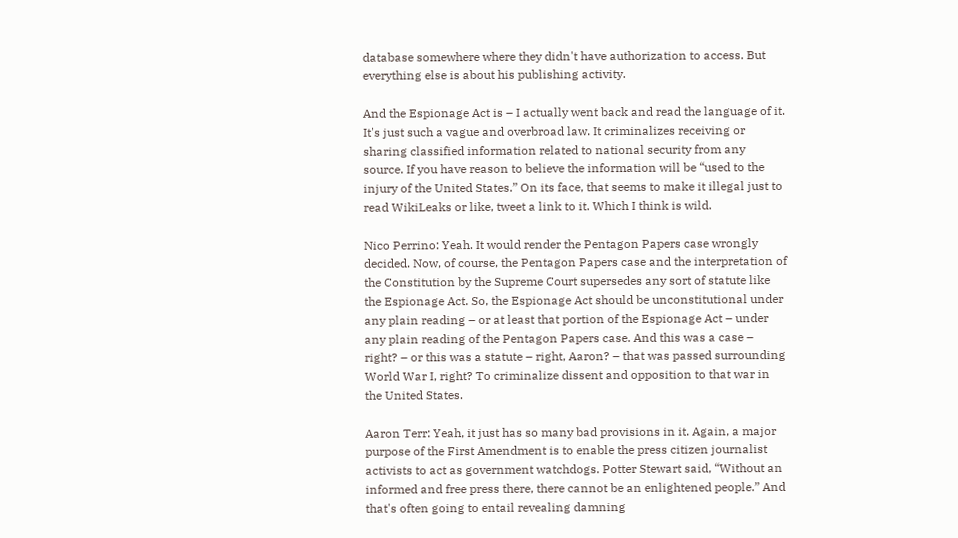database somewhere where they didn't have authorization to access. But everything else is about his publishing activity.

And the Espionage Act is – I actually went back and read the language of it. It's just such a vague and overbroad law. It criminalizes receiving or sharing classified information related to national security from any source. If you have reason to believe the information will be “used to the injury of the United States.” On its face, that seems to make it illegal just to read WikiLeaks or like, tweet a link to it. Which I think is wild.

Nico Perrino: Yeah. It would render the Pentagon Papers case wrongly decided. Now, of course, the Pentagon Papers case and the interpretation of the Constitution by the Supreme Court supersedes any sort of statute like the Espionage Act. So, the Espionage Act should be unconstitutional under any plain reading – or at least that portion of the Espionage Act – under any plain reading of the Pentagon Papers case. And this was a case – right? – or this was a statute – right, Aaron? – that was passed surrounding World War I, right? To criminalize dissent and opposition to that war in the United States.

Aaron Terr: Yeah, it just has so many bad provisions in it. Again, a major purpose of the First Amendment is to enable the press citizen journalist activists to act as government watchdogs. Potter Stewart said, “Without an informed and free press there, there cannot be an enlightened people.” And that's often going to entail revealing damning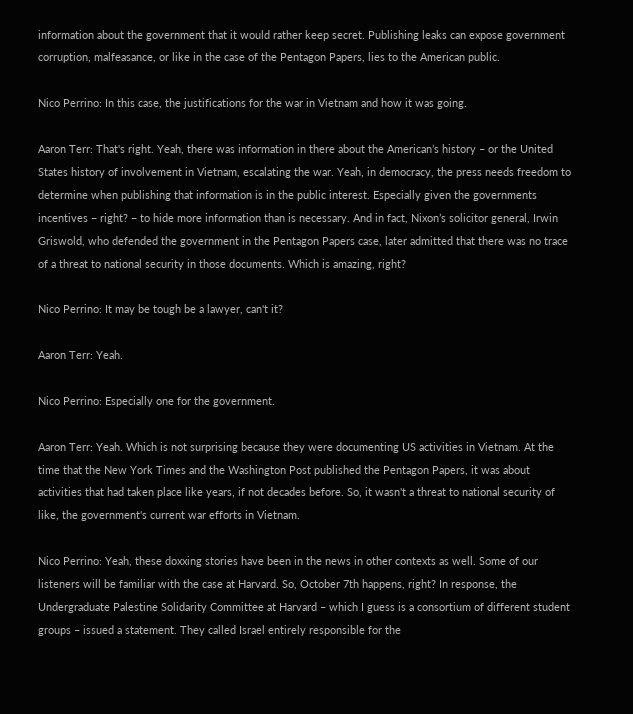information about the government that it would rather keep secret. Publishing leaks can expose government corruption, malfeasance, or like in the case of the Pentagon Papers, lies to the American public.

Nico Perrino: In this case, the justifications for the war in Vietnam and how it was going.

Aaron Terr: That's right. Yeah, there was information in there about the American’s history – or the United States history of involvement in Vietnam, escalating the war. Yeah, in democracy, the press needs freedom to determine when publishing that information is in the public interest. Especially given the governments incentives – right? – to hide more information than is necessary. And in fact, Nixon’s solicitor general, Irwin Griswold, who defended the government in the Pentagon Papers case, later admitted that there was no trace of a threat to national security in those documents. Which is amazing, right?

Nico Perrino: It may be tough be a lawyer, can't it?

Aaron Terr: Yeah.

Nico Perrino: Especially one for the government.

Aaron Terr: Yeah. Which is not surprising because they were documenting US activities in Vietnam. At the time that the New York Times and the Washington Post published the Pentagon Papers, it was about activities that had taken place like years, if not decades before. So, it wasn't a threat to national security of like, the government's current war efforts in Vietnam.

Nico Perrino: Yeah, these doxxing stories have been in the news in other contexts as well. Some of our listeners will be familiar with the case at Harvard. So, October 7th happens, right? In response, the Undergraduate Palestine Solidarity Committee at Harvard – which I guess is a consortium of different student groups – issued a statement. They called Israel entirely responsible for the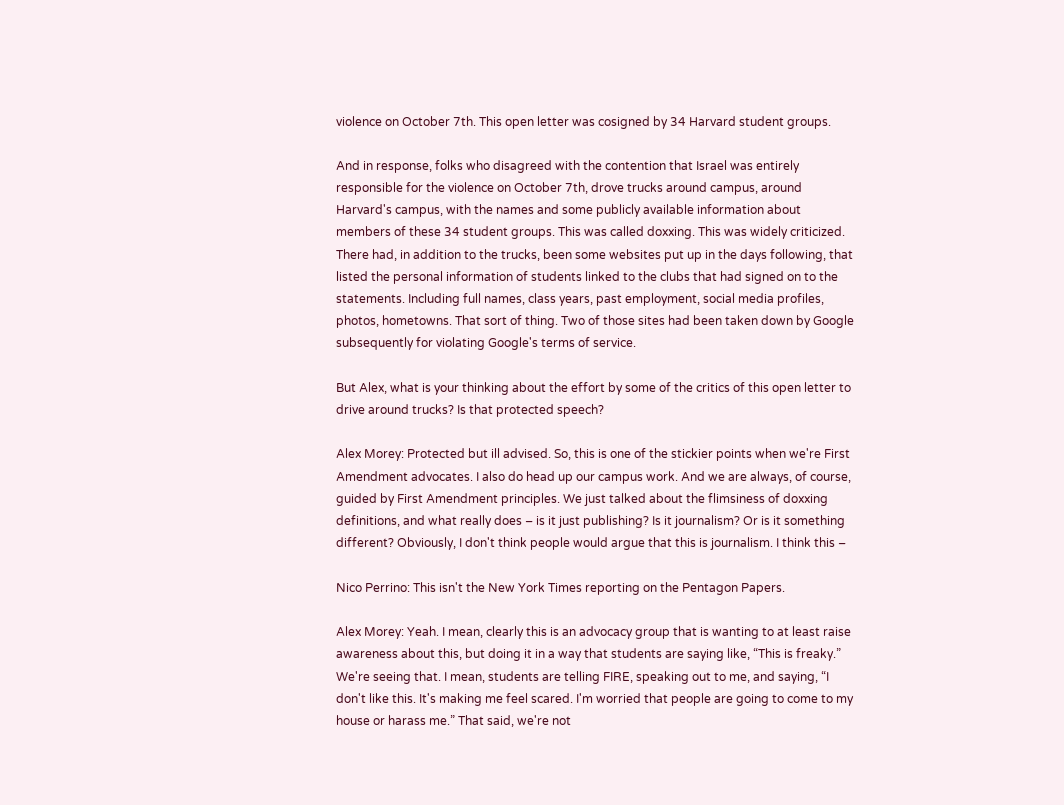violence on October 7th. This open letter was cosigned by 34 Harvard student groups.

And in response, folks who disagreed with the contention that Israel was entirely responsible for the violence on October 7th, drove trucks around campus, around Harvard's campus, with the names and some publicly available information about members of these 34 student groups. This was called doxxing. This was widely criticized. There had, in addition to the trucks, been some websites put up in the days following, that listed the personal information of students linked to the clubs that had signed on to the statements. Including full names, class years, past employment, social media profiles, photos, hometowns. That sort of thing. Two of those sites had been taken down by Google subsequently for violating Google's terms of service.

But Alex, what is your thinking about the effort by some of the critics of this open letter to drive around trucks? Is that protected speech?

Alex Morey: Protected but ill advised. So, this is one of the stickier points when we're First Amendment advocates. I also do head up our campus work. And we are always, of course, guided by First Amendment principles. We just talked about the flimsiness of doxxing definitions, and what really does – is it just publishing? Is it journalism? Or is it something different? Obviously, I don't think people would argue that this is journalism. I think this –

Nico Perrino: This isn't the New York Times reporting on the Pentagon Papers.

Alex Morey: Yeah. I mean, clearly this is an advocacy group that is wanting to at least raise awareness about this, but doing it in a way that students are saying like, “This is freaky.” We're seeing that. I mean, students are telling FIRE, speaking out to me, and saying, “I don't like this. It's making me feel scared. I'm worried that people are going to come to my house or harass me.” That said, we're not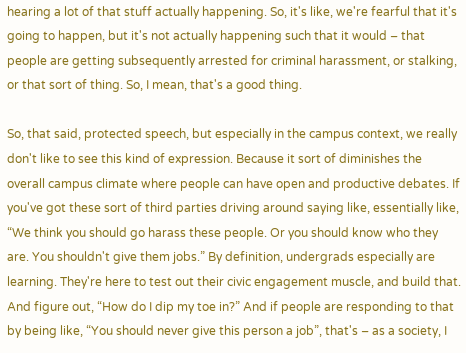hearing a lot of that stuff actually happening. So, it's like, we're fearful that it's going to happen, but it's not actually happening such that it would – that people are getting subsequently arrested for criminal harassment, or stalking, or that sort of thing. So, I mean, that's a good thing.

So, that said, protected speech, but especially in the campus context, we really don't like to see this kind of expression. Because it sort of diminishes the overall campus climate where people can have open and productive debates. If you've got these sort of third parties driving around saying like, essentially like, “We think you should go harass these people. Or you should know who they are. You shouldn't give them jobs.” By definition, undergrads especially are learning. They're here to test out their civic engagement muscle, and build that. And figure out, “How do I dip my toe in?” And if people are responding to that by being like, “You should never give this person a job”, that's – as a society, I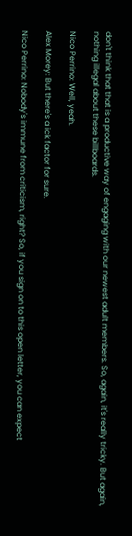don't think that that is a productive way of engaging with our newest adult members. So, again, it's really tricky. But again, nothing illegal about these billboards.

Nico Perrino: Well, yeah.

Alex Morey: But there's a ick factor for sure.

Nico Perrino: Nobody's immune from criticism, right? So, if you sign on to this open letter, you can expect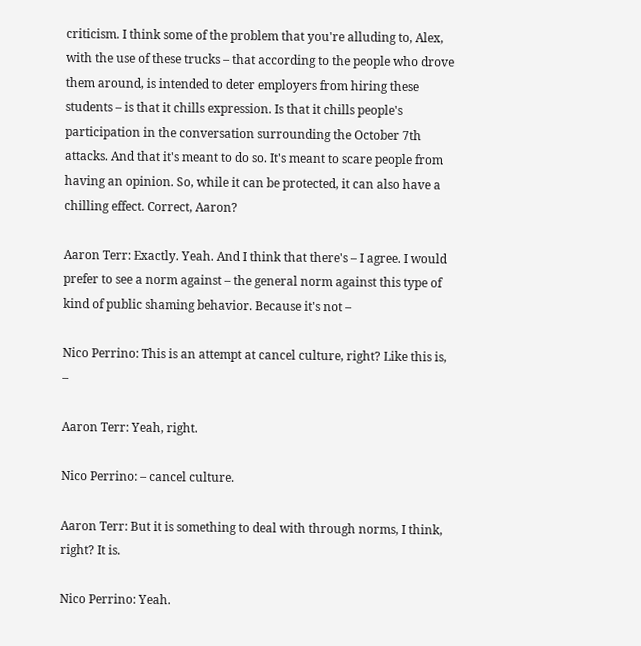criticism. I think some of the problem that you're alluding to, Alex, with the use of these trucks – that according to the people who drove them around, is intended to deter employers from hiring these students – is that it chills expression. Is that it chills people's participation in the conversation surrounding the October 7th attacks. And that it's meant to do so. It's meant to scare people from having an opinion. So, while it can be protected, it can also have a chilling effect. Correct, Aaron?

Aaron Terr: Exactly. Yeah. And I think that there's – I agree. I would prefer to see a norm against – the general norm against this type of kind of public shaming behavior. Because it's not –

Nico Perrino: This is an attempt at cancel culture, right? Like this is, –

Aaron Terr: Yeah, right.

Nico Perrino: – cancel culture.

Aaron Terr: But it is something to deal with through norms, I think, right? It is.

Nico Perrino: Yeah.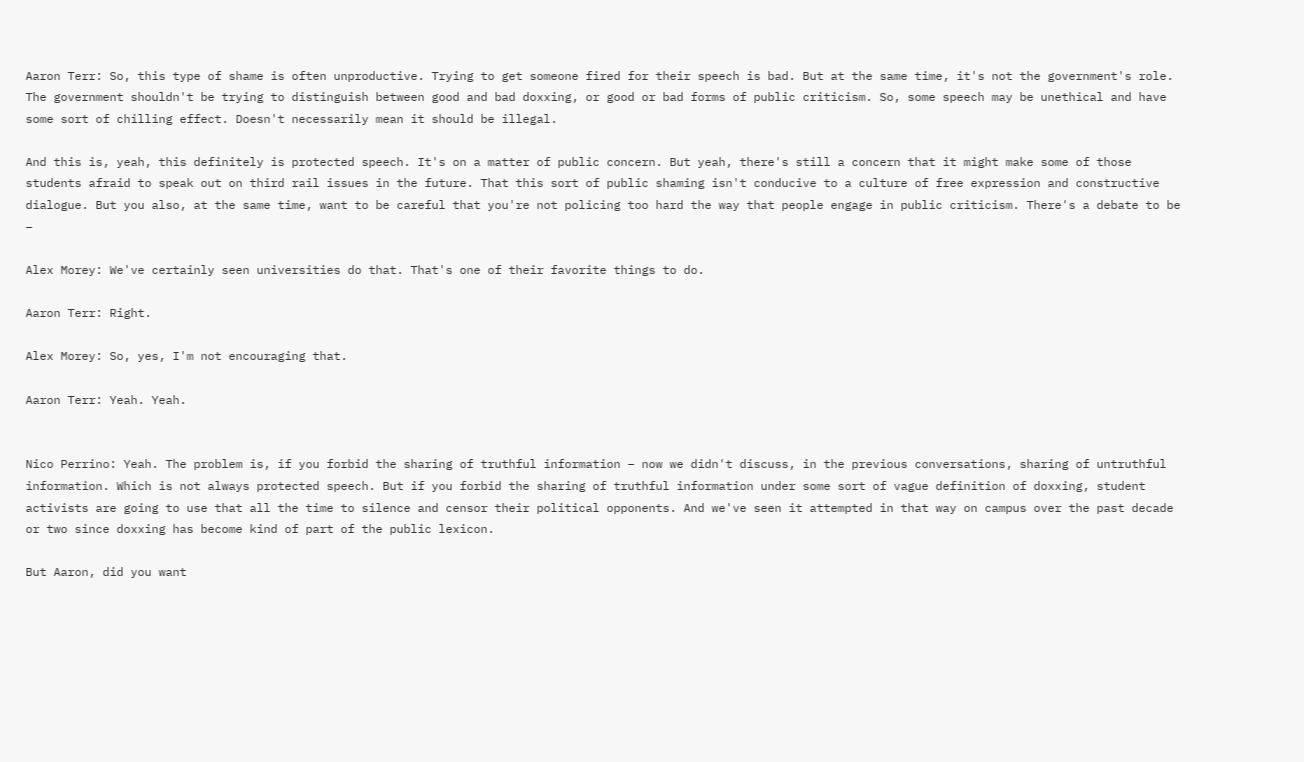Aaron Terr: So, this type of shame is often unproductive. Trying to get someone fired for their speech is bad. But at the same time, it's not the government's role. The government shouldn't be trying to distinguish between good and bad doxxing, or good or bad forms of public criticism. So, some speech may be unethical and have some sort of chilling effect. Doesn't necessarily mean it should be illegal.

And this is, yeah, this definitely is protected speech. It's on a matter of public concern. But yeah, there's still a concern that it might make some of those students afraid to speak out on third rail issues in the future. That this sort of public shaming isn't conducive to a culture of free expression and constructive dialogue. But you also, at the same time, want to be careful that you're not policing too hard the way that people engage in public criticism. There's a debate to be –

Alex Morey: We've certainly seen universities do that. That's one of their favorite things to do.

Aaron Terr: Right.

Alex Morey: So, yes, I'm not encouraging that.

Aaron Terr: Yeah. Yeah.


Nico Perrino: Yeah. The problem is, if you forbid the sharing of truthful information – now we didn't discuss, in the previous conversations, sharing of untruthful information. Which is not always protected speech. But if you forbid the sharing of truthful information under some sort of vague definition of doxxing, student activists are going to use that all the time to silence and censor their political opponents. And we've seen it attempted in that way on campus over the past decade or two since doxxing has become kind of part of the public lexicon.

But Aaron, did you want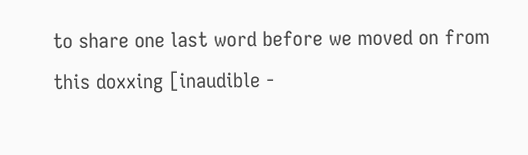to share one last word before we moved on from this doxxing [inaudible -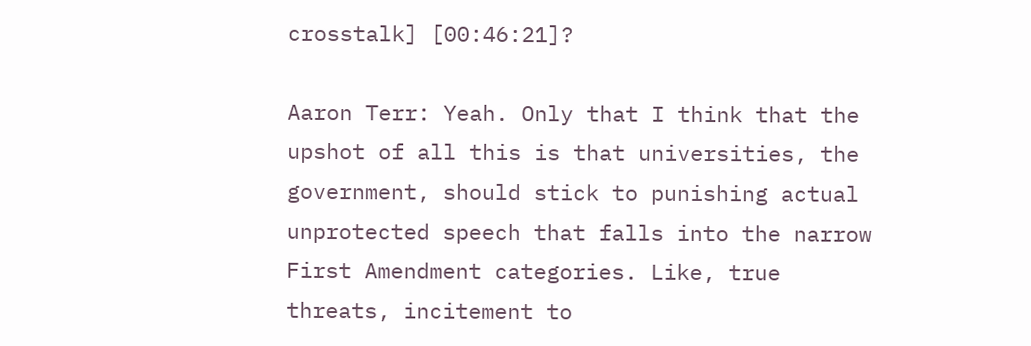crosstalk] [00:46:21]?

Aaron Terr: Yeah. Only that I think that the upshot of all this is that universities, the government, should stick to punishing actual unprotected speech that falls into the narrow First Amendment categories. Like, true threats, incitement to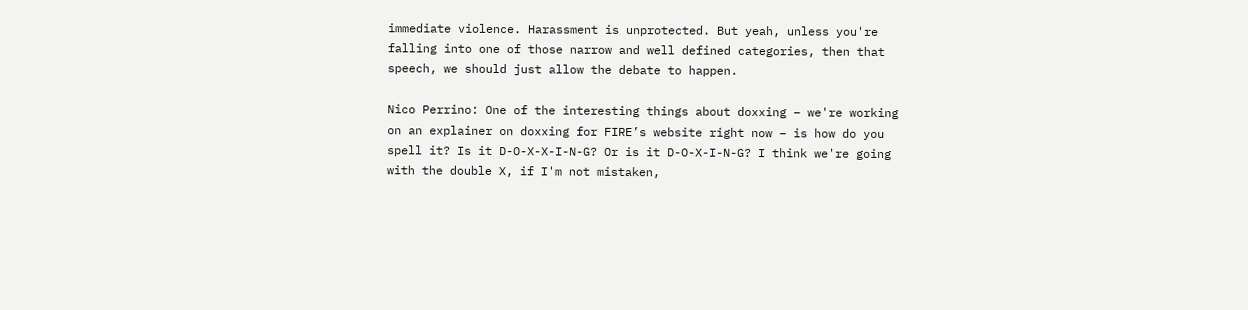immediate violence. Harassment is unprotected. But yeah, unless you're falling into one of those narrow and well defined categories, then that speech, we should just allow the debate to happen.

Nico Perrino: One of the interesting things about doxxing – we're working on an explainer on doxxing for FIRE’s website right now – is how do you spell it? Is it D-O-X-X-I-N-G? Or is it D-O-X-I-N-G? I think we're going with the double X, if I'm not mistaken,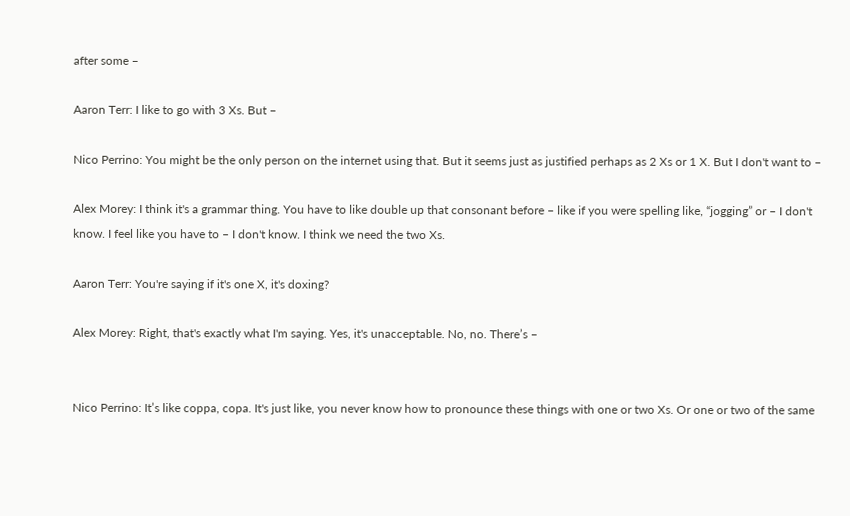after some –

Aaron Terr: I like to go with 3 Xs. But –

Nico Perrino: You might be the only person on the internet using that. But it seems just as justified perhaps as 2 Xs or 1 X. But I don't want to –

Alex Morey: I think it's a grammar thing. You have to like double up that consonant before – like if you were spelling like, “jogging” or – I don't know. I feel like you have to – I don't know. I think we need the two Xs.

Aaron Terr: You're saying if it's one X, it's doxing?

Alex Morey: Right, that's exactly what I'm saying. Yes, it's unacceptable. No, no. There’s –


Nico Perrino: It’s like coppa, copa. It's just like, you never know how to pronounce these things with one or two Xs. Or one or two of the same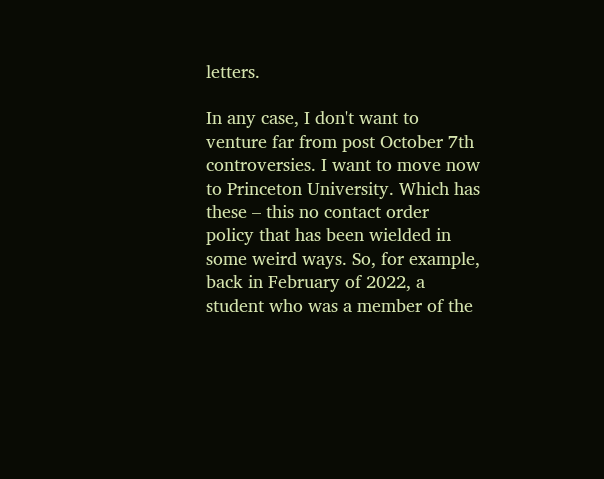letters.

In any case, I don't want to venture far from post October 7th controversies. I want to move now to Princeton University. Which has these – this no contact order policy that has been wielded in some weird ways. So, for example, back in February of 2022, a student who was a member of the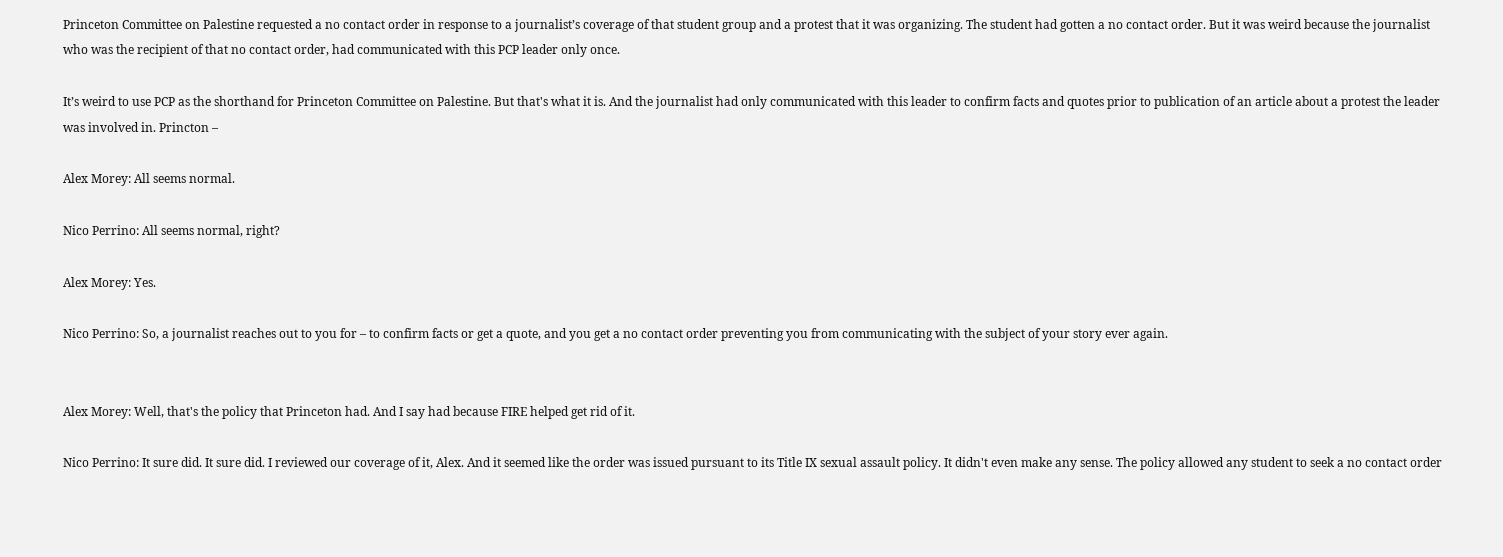Princeton Committee on Palestine requested a no contact order in response to a journalist’s coverage of that student group and a protest that it was organizing. The student had gotten a no contact order. But it was weird because the journalist who was the recipient of that no contact order, had communicated with this PCP leader only once.

It’s weird to use PCP as the shorthand for Princeton Committee on Palestine. But that's what it is. And the journalist had only communicated with this leader to confirm facts and quotes prior to publication of an article about a protest the leader was involved in. Princton –

Alex Morey: All seems normal.

Nico Perrino: All seems normal, right?

Alex Morey: Yes.

Nico Perrino: So, a journalist reaches out to you for – to confirm facts or get a quote, and you get a no contact order preventing you from communicating with the subject of your story ever again.


Alex Morey: Well, that's the policy that Princeton had. And I say had because FIRE helped get rid of it.

Nico Perrino: It sure did. It sure did. I reviewed our coverage of it, Alex. And it seemed like the order was issued pursuant to its Title IX sexual assault policy. It didn't even make any sense. The policy allowed any student to seek a no contact order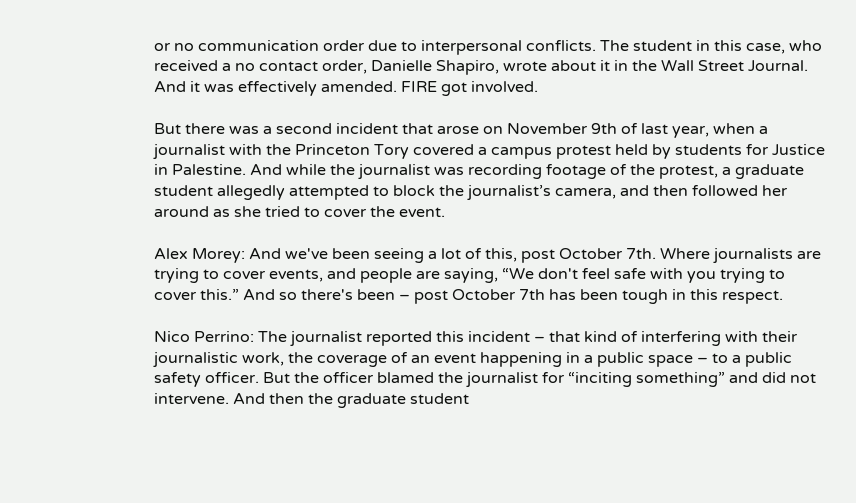or no communication order due to interpersonal conflicts. The student in this case, who received a no contact order, Danielle Shapiro, wrote about it in the Wall Street Journal. And it was effectively amended. FIRE got involved.

But there was a second incident that arose on November 9th of last year, when a journalist with the Princeton Tory covered a campus protest held by students for Justice in Palestine. And while the journalist was recording footage of the protest, a graduate student allegedly attempted to block the journalist’s camera, and then followed her around as she tried to cover the event.

Alex Morey: And we've been seeing a lot of this, post October 7th. Where journalists are trying to cover events, and people are saying, “We don't feel safe with you trying to cover this.” And so there's been – post October 7th has been tough in this respect.

Nico Perrino: The journalist reported this incident – that kind of interfering with their journalistic work, the coverage of an event happening in a public space – to a public safety officer. But the officer blamed the journalist for “inciting something” and did not intervene. And then the graduate student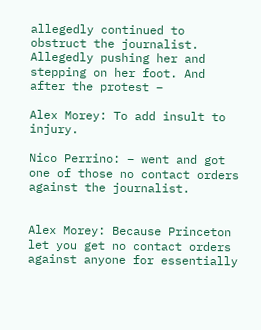allegedly continued to obstruct the journalist. Allegedly pushing her and stepping on her foot. And after the protest –

Alex Morey: To add insult to injury.

Nico Perrino: – went and got one of those no contact orders against the journalist.


Alex Morey: Because Princeton let you get no contact orders against anyone for essentially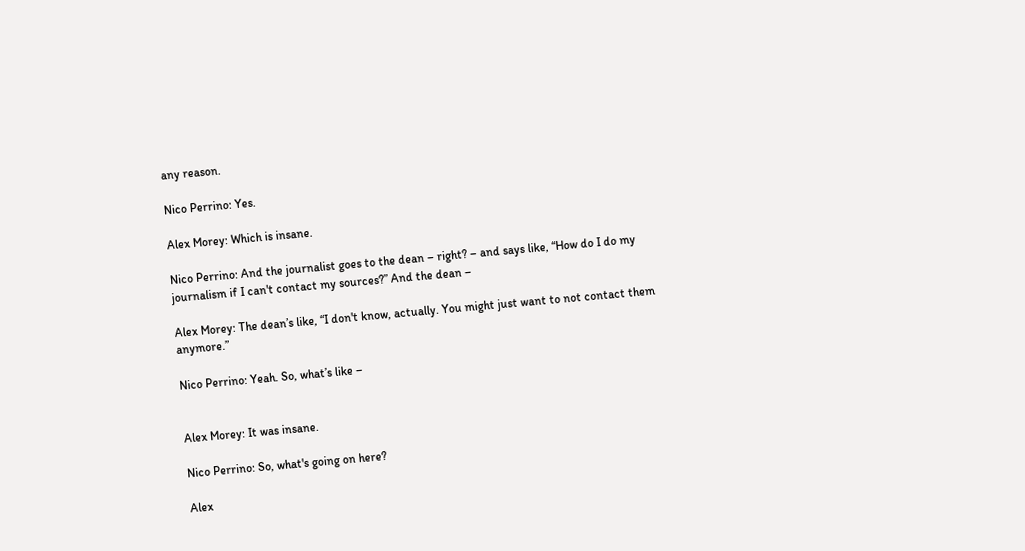any reason.

Nico Perrino: Yes.

Alex Morey: Which is insane.

Nico Perrino: And the journalist goes to the dean – right? – and says like, “How do I do my journalism if I can't contact my sources?” And the dean –

Alex Morey: The dean’s like, “I don't know, actually. You might just want to not contact them anymore.”

Nico Perrino: Yeah. So, what’s like –


Alex Morey: It was insane.

Nico Perrino: So, what's going on here?

Alex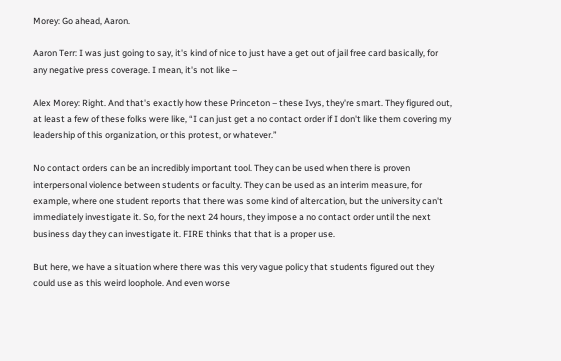Morey: Go ahead, Aaron.

Aaron Terr: I was just going to say, it's kind of nice to just have a get out of jail free card basically, for any negative press coverage. I mean, it's not like –

Alex Morey: Right. And that's exactly how these Princeton – these Ivys, they're smart. They figured out, at least a few of these folks were like, “I can just get a no contact order if I don't like them covering my leadership of this organization, or this protest, or whatever.”

No contact orders can be an incredibly important tool. They can be used when there is proven interpersonal violence between students or faculty. They can be used as an interim measure, for example, where one student reports that there was some kind of altercation, but the university can't immediately investigate it. So, for the next 24 hours, they impose a no contact order until the next business day they can investigate it. FIRE thinks that that is a proper use.

But here, we have a situation where there was this very vague policy that students figured out they could use as this weird loophole. And even worse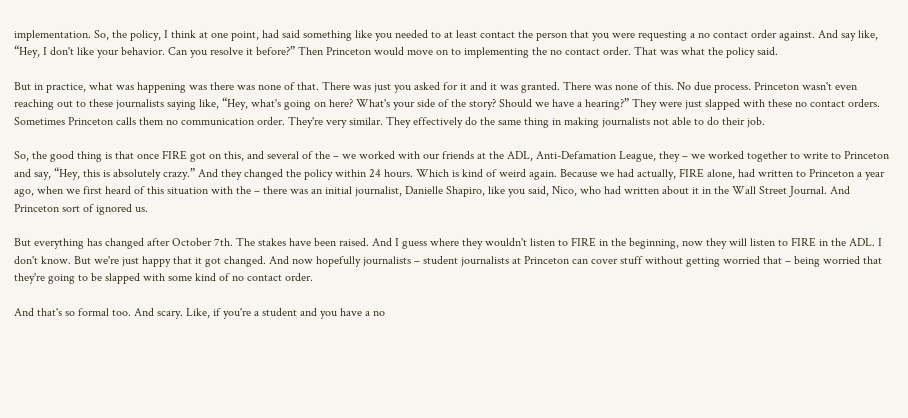implementation. So, the policy, I think at one point, had said something like you needed to at least contact the person that you were requesting a no contact order against. And say like, “Hey, I don't like your behavior. Can you resolve it before?” Then Princeton would move on to implementing the no contact order. That was what the policy said.

But in practice, what was happening was there was none of that. There was just you asked for it and it was granted. There was none of this. No due process. Princeton wasn't even reaching out to these journalists saying like, “Hey, what's going on here? What's your side of the story? Should we have a hearing?” They were just slapped with these no contact orders. Sometimes Princeton calls them no communication order. They're very similar. They effectively do the same thing in making journalists not able to do their job.

So, the good thing is that once FIRE got on this, and several of the – we worked with our friends at the ADL, Anti-Defamation League, they – we worked together to write to Princeton and say, “Hey, this is absolutely crazy.” And they changed the policy within 24 hours. Which is kind of weird again. Because we had actually, FIRE alone, had written to Princeton a year ago, when we first heard of this situation with the – there was an initial journalist, Danielle Shapiro, like you said, Nico, who had written about it in the Wall Street Journal. And Princeton sort of ignored us.

But everything has changed after October 7th. The stakes have been raised. And I guess where they wouldn't listen to FIRE in the beginning, now they will listen to FIRE in the ADL. I don't know. But we're just happy that it got changed. And now hopefully journalists – student journalists at Princeton can cover stuff without getting worried that – being worried that they're going to be slapped with some kind of no contact order.

And that's so formal too. And scary. Like, if you're a student and you have a no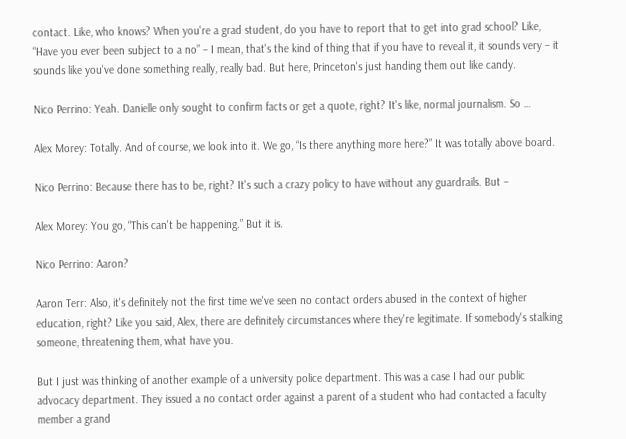contact. Like, who knows? When you're a grad student, do you have to report that to get into grad school? Like, “Have you ever been subject to a no” – I mean, that's the kind of thing that if you have to reveal it, it sounds very – it sounds like you've done something really, really bad. But here, Princeton's just handing them out like candy.

Nico Perrino: Yeah. Danielle only sought to confirm facts or get a quote, right? It's like, normal journalism. So …

Alex Morey: Totally. And of course, we look into it. We go, “Is there anything more here?” It was totally above board.

Nico Perrino: Because there has to be, right? It's such a crazy policy to have without any guardrails. But –

Alex Morey: You go, “This can't be happening.” But it is.

Nico Perrino: Aaron?

Aaron Terr: Also, it's definitely not the first time we've seen no contact orders abused in the context of higher education, right? Like you said, Alex, there are definitely circumstances where they're legitimate. If somebody's stalking someone, threatening them, what have you.

But I just was thinking of another example of a university police department. This was a case I had our public advocacy department. They issued a no contact order against a parent of a student who had contacted a faculty member a grand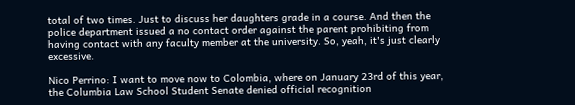total of two times. Just to discuss her daughters grade in a course. And then the police department issued a no contact order against the parent prohibiting from having contact with any faculty member at the university. So, yeah, it's just clearly excessive.

Nico Perrino: I want to move now to Colombia, where on January 23rd of this year, the Columbia Law School Student Senate denied official recognition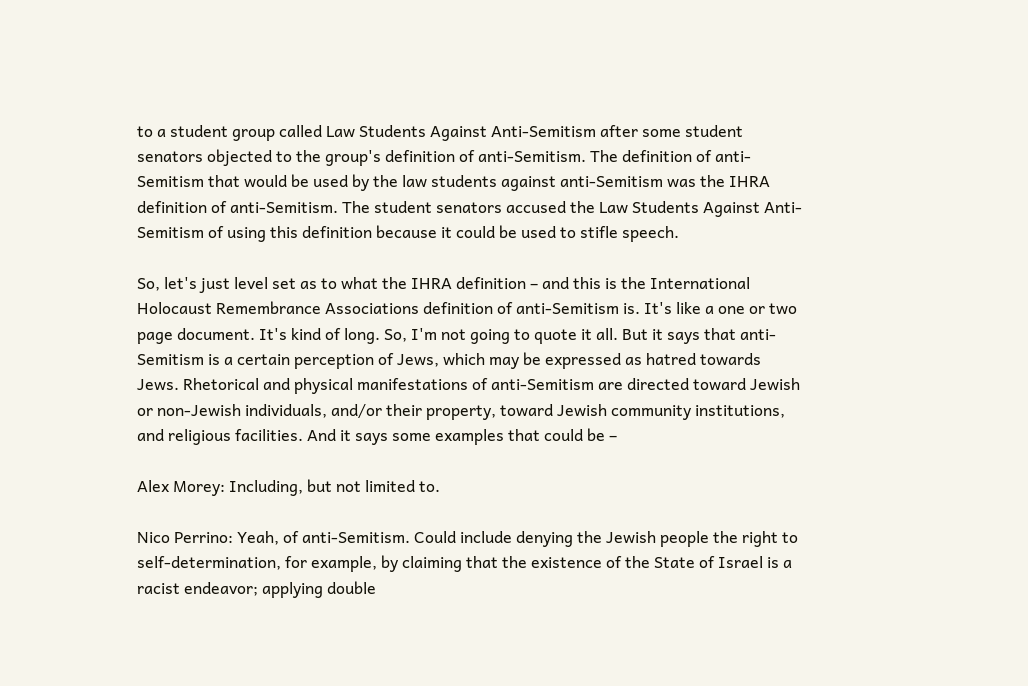to a student group called Law Students Against Anti-Semitism after some student senators objected to the group's definition of anti-Semitism. The definition of anti-Semitism that would be used by the law students against anti-Semitism was the IHRA definition of anti-Semitism. The student senators accused the Law Students Against Anti-Semitism of using this definition because it could be used to stifle speech.

So, let's just level set as to what the IHRA definition – and this is the International Holocaust Remembrance Associations definition of anti-Semitism is. It's like a one or two page document. It's kind of long. So, I'm not going to quote it all. But it says that anti-Semitism is a certain perception of Jews, which may be expressed as hatred towards Jews. Rhetorical and physical manifestations of anti-Semitism are directed toward Jewish or non-Jewish individuals, and/or their property, toward Jewish community institutions, and religious facilities. And it says some examples that could be –

Alex Morey: Including, but not limited to.

Nico Perrino: Yeah, of anti-Semitism. Could include denying the Jewish people the right to self-determination, for example, by claiming that the existence of the State of Israel is a racist endeavor; applying double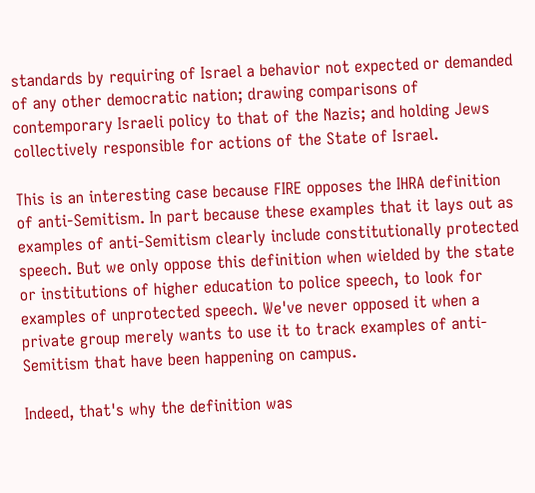standards by requiring of Israel a behavior not expected or demanded of any other democratic nation; drawing comparisons of contemporary Israeli policy to that of the Nazis; and holding Jews collectively responsible for actions of the State of Israel.

This is an interesting case because FIRE opposes the IHRA definition of anti-Semitism. In part because these examples that it lays out as examples of anti-Semitism clearly include constitutionally protected speech. But we only oppose this definition when wielded by the state or institutions of higher education to police speech, to look for examples of unprotected speech. We've never opposed it when a private group merely wants to use it to track examples of anti-Semitism that have been happening on campus.

Indeed, that's why the definition was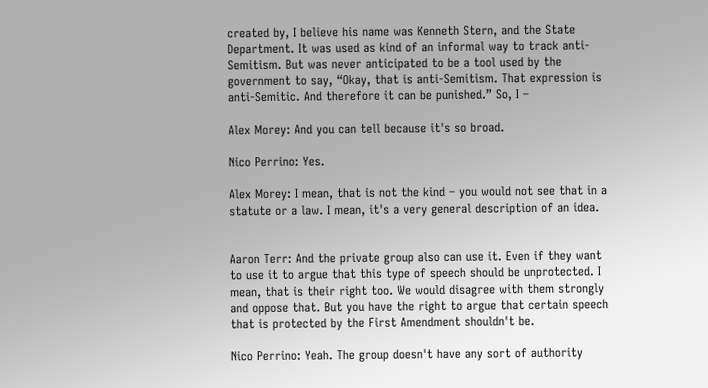created by, I believe his name was Kenneth Stern, and the State Department. It was used as kind of an informal way to track anti-Semitism. But was never anticipated to be a tool used by the government to say, “Okay, that is anti-Semitism. That expression is anti-Semitic. And therefore it can be punished.” So, I –

Alex Morey: And you can tell because it's so broad.

Nico Perrino: Yes.

Alex Morey: I mean, that is not the kind – you would not see that in a statute or a law. I mean, it's a very general description of an idea.


Aaron Terr: And the private group also can use it. Even if they want to use it to argue that this type of speech should be unprotected. I mean, that is their right too. We would disagree with them strongly and oppose that. But you have the right to argue that certain speech that is protected by the First Amendment shouldn't be.

Nico Perrino: Yeah. The group doesn't have any sort of authority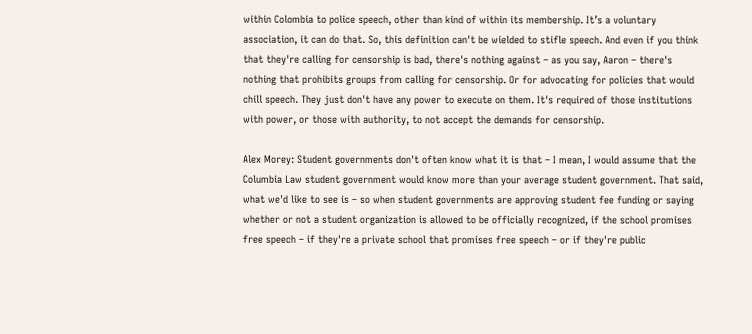within Colombia to police speech, other than kind of within its membership. It’s a voluntary association, it can do that. So, this definition can't be wielded to stifle speech. And even if you think that they're calling for censorship is bad, there's nothing against – as you say, Aaron – there's nothing that prohibits groups from calling for censorship. Or for advocating for policies that would chill speech. They just don't have any power to execute on them. It's required of those institutions with power, or those with authority, to not accept the demands for censorship.

Alex Morey: Student governments don't often know what it is that – I mean, I would assume that the Columbia Law student government would know more than your average student government. That said, what we'd like to see is – so when student governments are approving student fee funding or saying whether or not a student organization is allowed to be officially recognized, if the school promises free speech – if they're a private school that promises free speech – or if they're public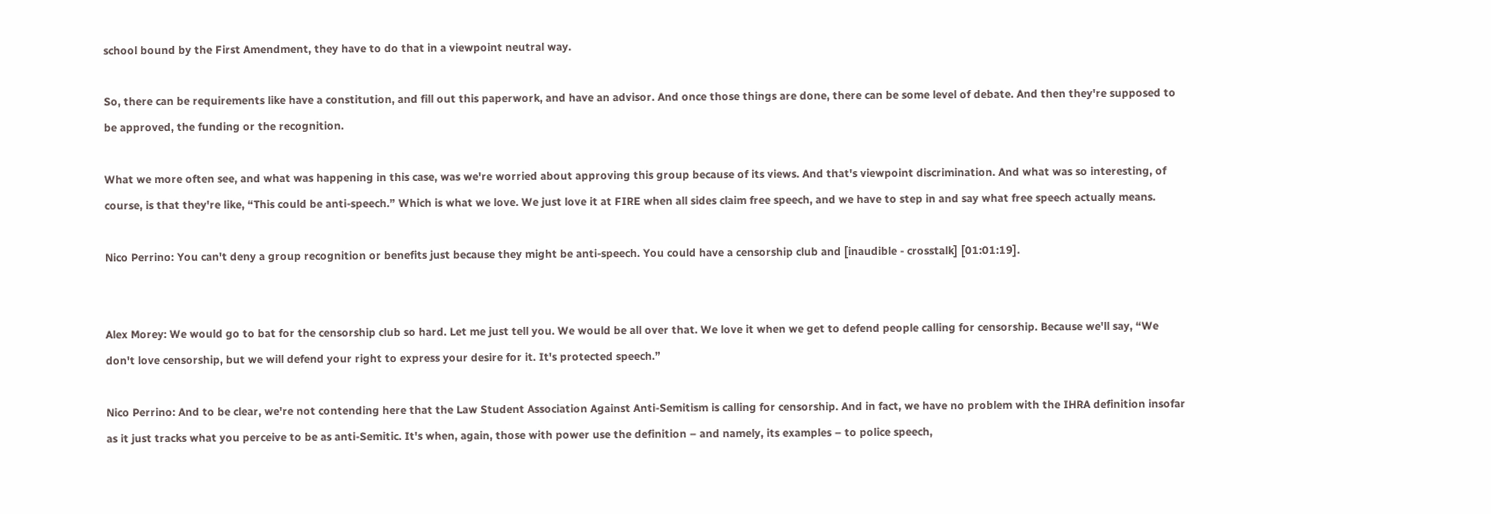school bound by the First Amendment, they have to do that in a viewpoint neutral way.

So, there can be requirements like have a constitution, and fill out this paperwork, and have an advisor. And once those things are done, there can be some level of debate. And then they're supposed to be approved, the funding or the recognition.

What we more often see, and what was happening in this case, was we're worried about approving this group because of its views. And that's viewpoint discrimination. And what was so interesting, of course, is that they're like, “This could be anti-speech.” Which is what we love. We just love it at FIRE when all sides claim free speech, and we have to step in and say what free speech actually means.

Nico Perrino: You can't deny a group recognition or benefits just because they might be anti-speech. You could have a censorship club and [inaudible - crosstalk] [01:01:19].


Alex Morey: We would go to bat for the censorship club so hard. Let me just tell you. We would be all over that. We love it when we get to defend people calling for censorship. Because we'll say, “We don't love censorship, but we will defend your right to express your desire for it. It's protected speech.”

Nico Perrino: And to be clear, we're not contending here that the Law Student Association Against Anti-Semitism is calling for censorship. And in fact, we have no problem with the IHRA definition insofar as it just tracks what you perceive to be as anti-Semitic. It's when, again, those with power use the definition – and namely, its examples – to police speech,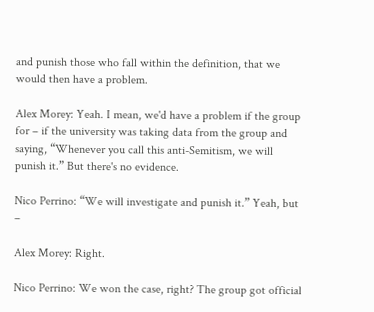and punish those who fall within the definition, that we would then have a problem.

Alex Morey: Yeah. I mean, we'd have a problem if the group for – if the university was taking data from the group and saying, “Whenever you call this anti-Semitism, we will punish it.” But there's no evidence.

Nico Perrino: “We will investigate and punish it.” Yeah, but –

Alex Morey: Right.

Nico Perrino: We won the case, right? The group got official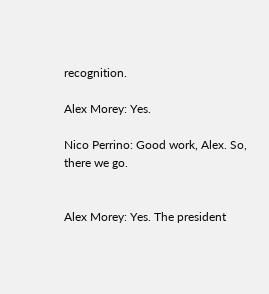recognition.

Alex Morey: Yes.

Nico Perrino: Good work, Alex. So, there we go.


Alex Morey: Yes. The president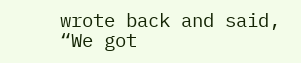wrote back and said, “We got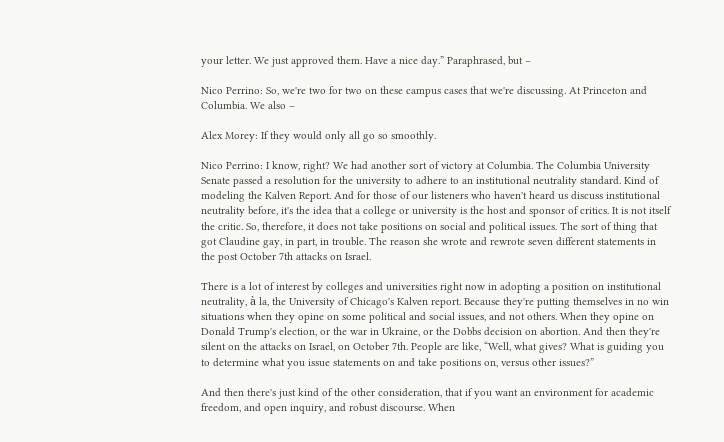your letter. We just approved them. Have a nice day.” Paraphrased, but –

Nico Perrino: So, we're two for two on these campus cases that we're discussing. At Princeton and Columbia. We also –

Alex Morey: If they would only all go so smoothly.

Nico Perrino: I know, right? We had another sort of victory at Columbia. The Columbia University Senate passed a resolution for the university to adhere to an institutional neutrality standard. Kind of modeling the Kalven Report. And for those of our listeners who haven't heard us discuss institutional neutrality before, it's the idea that a college or university is the host and sponsor of critics. It is not itself the critic. So, therefore, it does not take positions on social and political issues. The sort of thing that got Claudine gay, in part, in trouble. The reason she wrote and rewrote seven different statements in the post October 7th attacks on Israel.

There is a lot of interest by colleges and universities right now in adopting a position on institutional neutrality, à la, the University of Chicago's Kalven report. Because they're putting themselves in no win situations when they opine on some political and social issues, and not others. When they opine on Donald Trump's election, or the war in Ukraine, or the Dobbs decision on abortion. And then they're silent on the attacks on Israel, on October 7th. People are like, “Well, what gives? What is guiding you to determine what you issue statements on and take positions on, versus other issues?”

And then there's just kind of the other consideration, that if you want an environment for academic freedom, and open inquiry, and robust discourse. When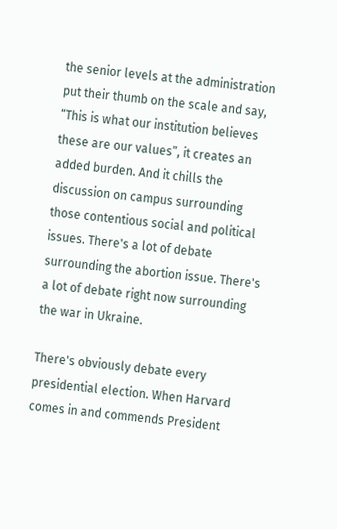the senior levels at the administration put their thumb on the scale and say, “This is what our institution believes these are our values”, it creates an added burden. And it chills the discussion on campus surrounding those contentious social and political issues. There's a lot of debate surrounding the abortion issue. There's a lot of debate right now surrounding the war in Ukraine.

There's obviously debate every presidential election. When Harvard comes in and commends President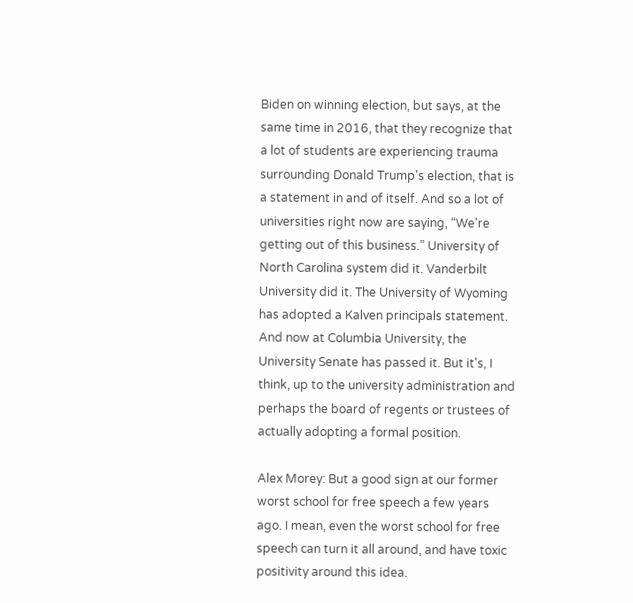Biden on winning election, but says, at the same time in 2016, that they recognize that a lot of students are experiencing trauma surrounding Donald Trump's election, that is a statement in and of itself. And so a lot of universities right now are saying, “We're getting out of this business.” University of North Carolina system did it. Vanderbilt University did it. The University of Wyoming has adopted a Kalven principals statement. And now at Columbia University, the University Senate has passed it. But it's, I think, up to the university administration and perhaps the board of regents or trustees of actually adopting a formal position.

Alex Morey: But a good sign at our former worst school for free speech a few years ago. I mean, even the worst school for free speech can turn it all around, and have toxic positivity around this idea.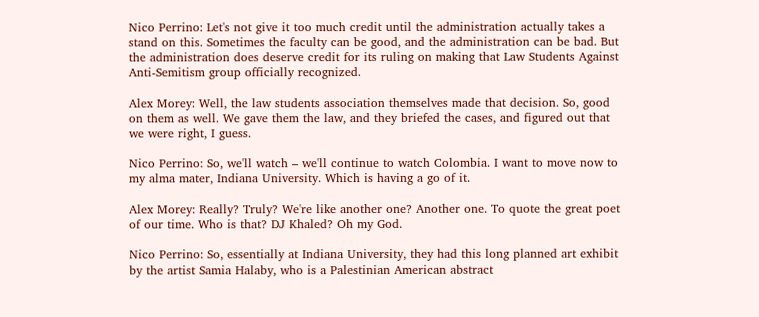Nico Perrino: Let's not give it too much credit until the administration actually takes a stand on this. Sometimes the faculty can be good, and the administration can be bad. But the administration does deserve credit for its ruling on making that Law Students Against Anti-Semitism group officially recognized.

Alex Morey: Well, the law students association themselves made that decision. So, good on them as well. We gave them the law, and they briefed the cases, and figured out that we were right, I guess.

Nico Perrino: So, we'll watch – we'll continue to watch Colombia. I want to move now to my alma mater, Indiana University. Which is having a go of it.

Alex Morey: Really? Truly? We're like another one? Another one. To quote the great poet of our time. Who is that? DJ Khaled? Oh my God.

Nico Perrino: So, essentially at Indiana University, they had this long planned art exhibit by the artist Samia Halaby, who is a Palestinian American abstract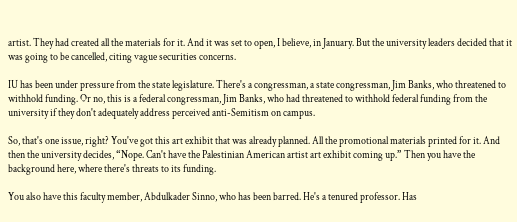artist. They had created all the materials for it. And it was set to open, I believe, in January. But the university leaders decided that it was going to be cancelled, citing vague securities concerns.

IU has been under pressure from the state legislature. There's a congressman, a state congressman, Jim Banks, who threatened to withhold funding. Or no, this is a federal congressman, Jim Banks, who had threatened to withhold federal funding from the university if they don't adequately address perceived anti-Semitism on campus.

So, that's one issue, right? You've got this art exhibit that was already planned. All the promotional materials printed for it. And then the university decides, “Nope. Can't have the Palestinian American artist art exhibit coming up.” Then you have the background here, where there's threats to its funding.

You also have this faculty member, Abdulkader Sinno, who has been barred. He's a tenured professor. Has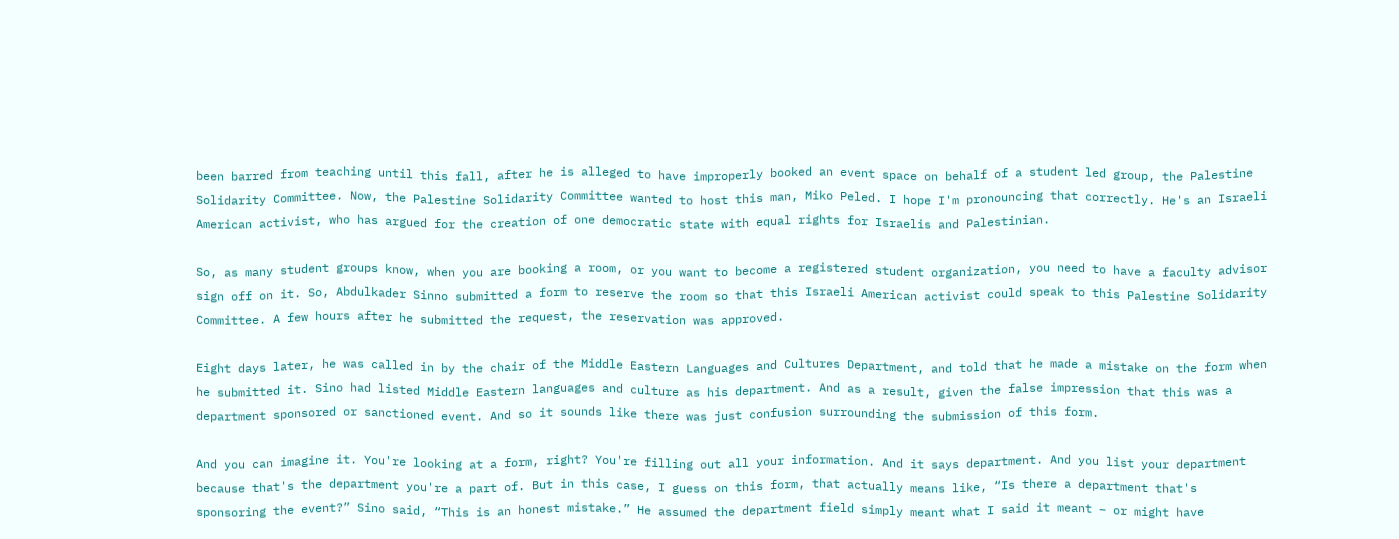been barred from teaching until this fall, after he is alleged to have improperly booked an event space on behalf of a student led group, the Palestine Solidarity Committee. Now, the Palestine Solidarity Committee wanted to host this man, Miko Peled. I hope I'm pronouncing that correctly. He's an Israeli American activist, who has argued for the creation of one democratic state with equal rights for Israelis and Palestinian.

So, as many student groups know, when you are booking a room, or you want to become a registered student organization, you need to have a faculty advisor sign off on it. So, Abdulkader Sinno submitted a form to reserve the room so that this Israeli American activist could speak to this Palestine Solidarity Committee. A few hours after he submitted the request, the reservation was approved.

Eight days later, he was called in by the chair of the Middle Eastern Languages and Cultures Department, and told that he made a mistake on the form when he submitted it. Sino had listed Middle Eastern languages and culture as his department. And as a result, given the false impression that this was a department sponsored or sanctioned event. And so it sounds like there was just confusion surrounding the submission of this form.

And you can imagine it. You're looking at a form, right? You're filling out all your information. And it says department. And you list your department because that's the department you're a part of. But in this case, I guess on this form, that actually means like, “Is there a department that's sponsoring the event?” Sino said, “This is an honest mistake.” He assumed the department field simply meant what I said it meant – or might have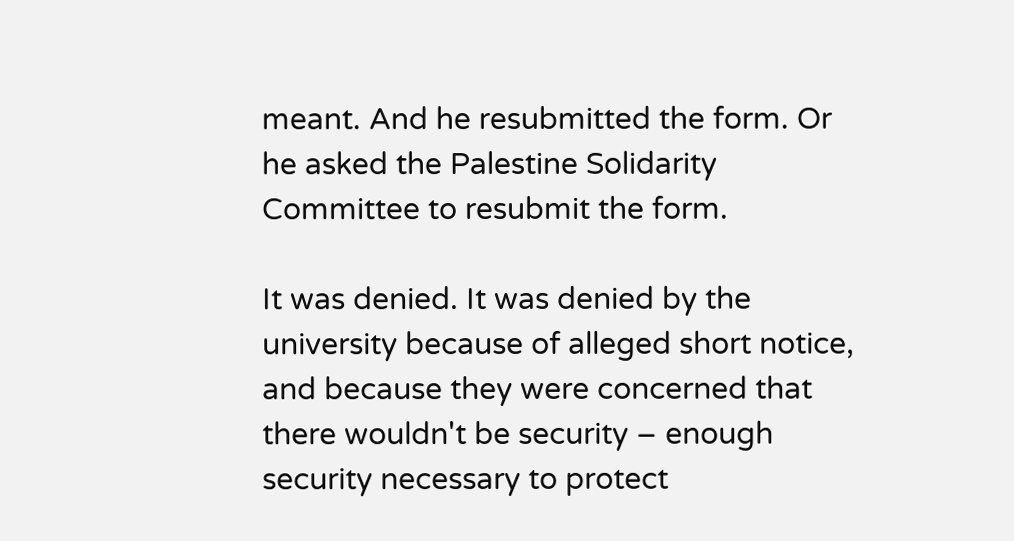meant. And he resubmitted the form. Or he asked the Palestine Solidarity Committee to resubmit the form.

It was denied. It was denied by the university because of alleged short notice, and because they were concerned that there wouldn't be security – enough security necessary to protect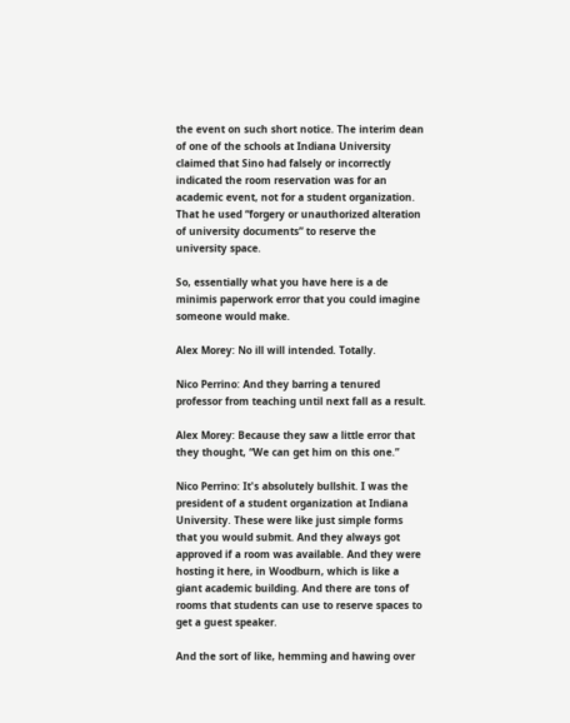the event on such short notice. The interim dean of one of the schools at Indiana University claimed that Sino had falsely or incorrectly indicated the room reservation was for an academic event, not for a student organization. That he used “forgery or unauthorized alteration of university documents” to reserve the university space.

So, essentially what you have here is a de minimis paperwork error that you could imagine someone would make.

Alex Morey: No ill will intended. Totally.

Nico Perrino: And they barring a tenured professor from teaching until next fall as a result.

Alex Morey: Because they saw a little error that they thought, “We can get him on this one.”

Nico Perrino: It's absolutely bullshit. I was the president of a student organization at Indiana University. These were like just simple forms that you would submit. And they always got approved if a room was available. And they were hosting it here, in Woodburn, which is like a giant academic building. And there are tons of rooms that students can use to reserve spaces to get a guest speaker.

And the sort of like, hemming and hawing over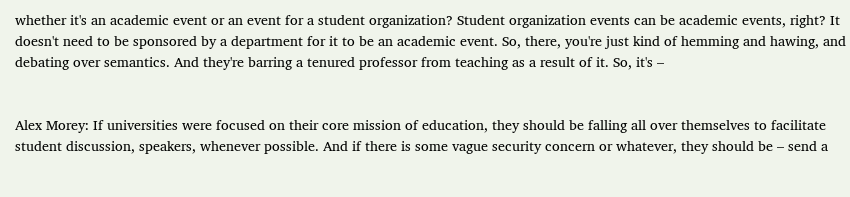whether it's an academic event or an event for a student organization? Student organization events can be academic events, right? It doesn't need to be sponsored by a department for it to be an academic event. So, there, you're just kind of hemming and hawing, and debating over semantics. And they're barring a tenured professor from teaching as a result of it. So, it's –


Alex Morey: If universities were focused on their core mission of education, they should be falling all over themselves to facilitate student discussion, speakers, whenever possible. And if there is some vague security concern or whatever, they should be – send a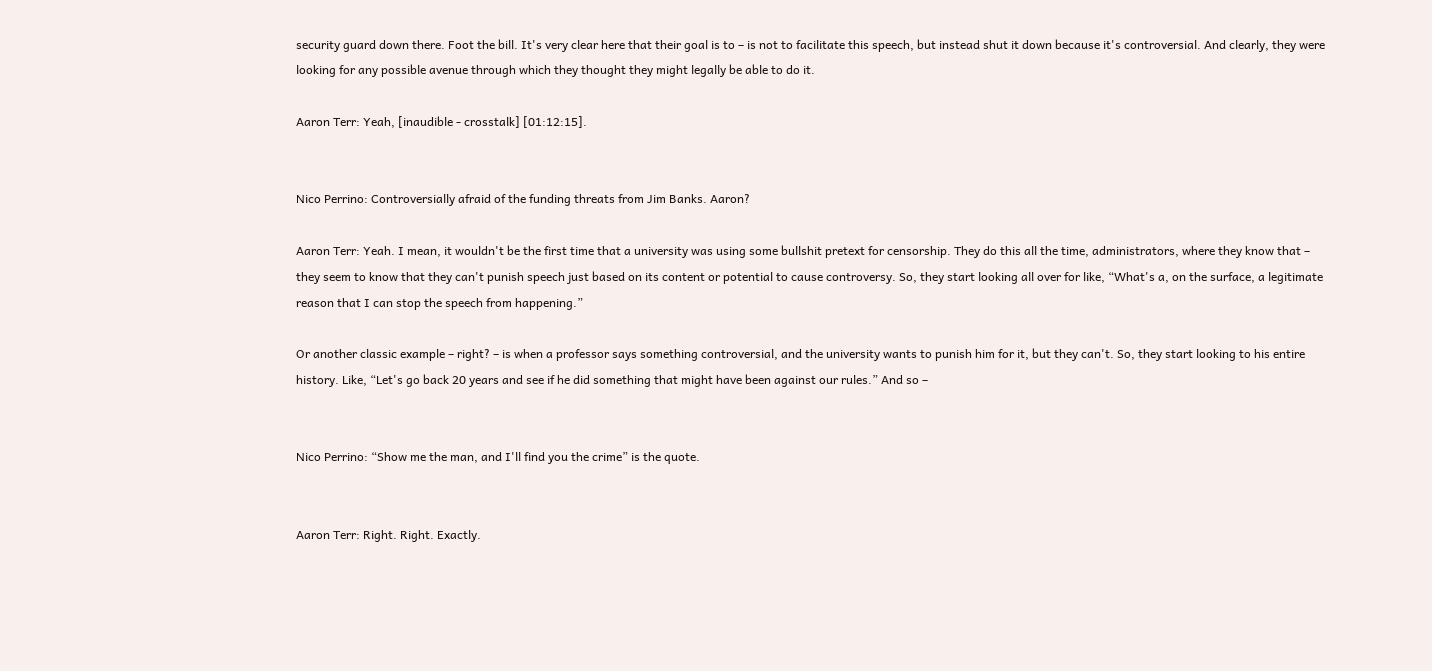security guard down there. Foot the bill. It's very clear here that their goal is to – is not to facilitate this speech, but instead shut it down because it's controversial. And clearly, they were looking for any possible avenue through which they thought they might legally be able to do it.

Aaron Terr: Yeah, [inaudible - crosstalk] [01:12:15].


Nico Perrino: Controversially afraid of the funding threats from Jim Banks. Aaron?

Aaron Terr: Yeah. I mean, it wouldn't be the first time that a university was using some bullshit pretext for censorship. They do this all the time, administrators, where they know that – they seem to know that they can't punish speech just based on its content or potential to cause controversy. So, they start looking all over for like, “What's a, on the surface, a legitimate reason that I can stop the speech from happening.”

Or another classic example – right? – is when a professor says something controversial, and the university wants to punish him for it, but they can't. So, they start looking to his entire history. Like, “Let's go back 20 years and see if he did something that might have been against our rules.” And so –


Nico Perrino: “Show me the man, and I'll find you the crime” is the quote.


Aaron Terr: Right. Right. Exactly.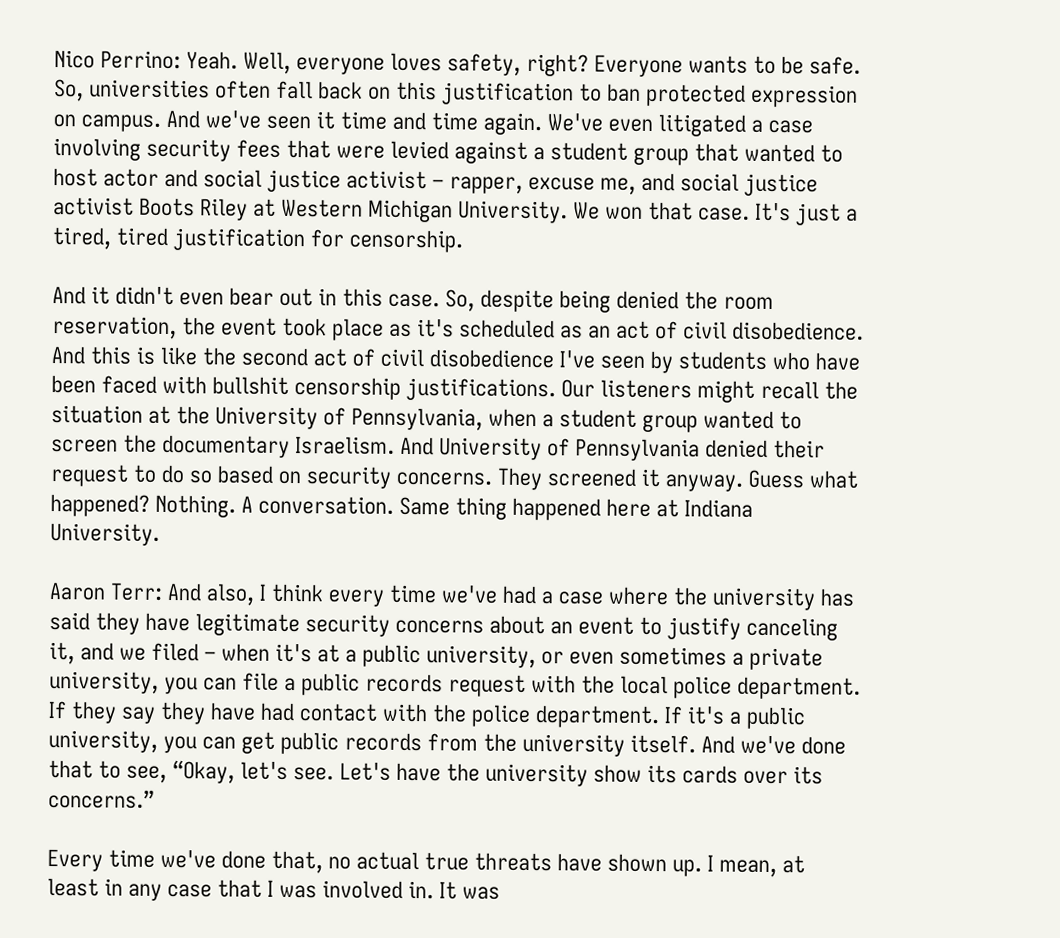Nico Perrino: Yeah. Well, everyone loves safety, right? Everyone wants to be safe. So, universities often fall back on this justification to ban protected expression on campus. And we've seen it time and time again. We've even litigated a case involving security fees that were levied against a student group that wanted to host actor and social justice activist – rapper, excuse me, and social justice activist Boots Riley at Western Michigan University. We won that case. It's just a tired, tired justification for censorship.

And it didn't even bear out in this case. So, despite being denied the room reservation, the event took place as it's scheduled as an act of civil disobedience. And this is like the second act of civil disobedience I've seen by students who have been faced with bullshit censorship justifications. Our listeners might recall the situation at the University of Pennsylvania, when a student group wanted to screen the documentary Israelism. And University of Pennsylvania denied their request to do so based on security concerns. They screened it anyway. Guess what happened? Nothing. A conversation. Same thing happened here at Indiana University.

Aaron Terr: And also, I think every time we've had a case where the university has said they have legitimate security concerns about an event to justify canceling it, and we filed – when it's at a public university, or even sometimes a private university, you can file a public records request with the local police department. If they say they have had contact with the police department. If it's a public university, you can get public records from the university itself. And we've done that to see, “Okay, let's see. Let's have the university show its cards over its concerns.”

Every time we've done that, no actual true threats have shown up. I mean, at least in any case that I was involved in. It was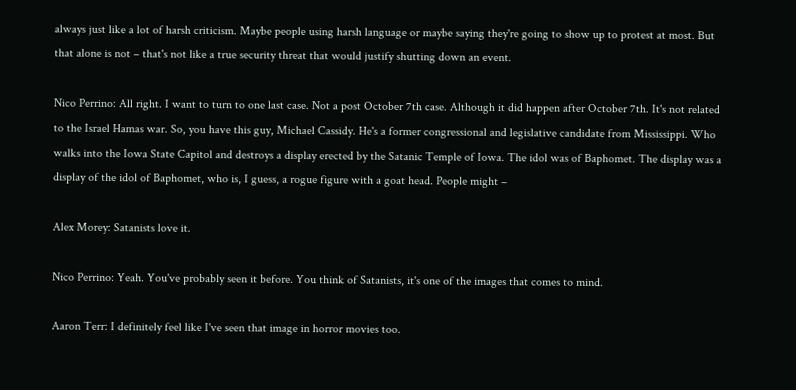always just like a lot of harsh criticism. Maybe people using harsh language or maybe saying they're going to show up to protest at most. But that alone is not – that's not like a true security threat that would justify shutting down an event.

Nico Perrino: All right. I want to turn to one last case. Not a post October 7th case. Although it did happen after October 7th. It's not related to the Israel Hamas war. So, you have this guy, Michael Cassidy. He's a former congressional and legislative candidate from Mississippi. Who walks into the Iowa State Capitol and destroys a display erected by the Satanic Temple of Iowa. The idol was of Baphomet. The display was a display of the idol of Baphomet, who is, I guess, a rogue figure with a goat head. People might –

Alex Morey: Satanists love it.

Nico Perrino: Yeah. You've probably seen it before. You think of Satanists, it's one of the images that comes to mind.

Aaron Terr: I definitely feel like I've seen that image in horror movies too.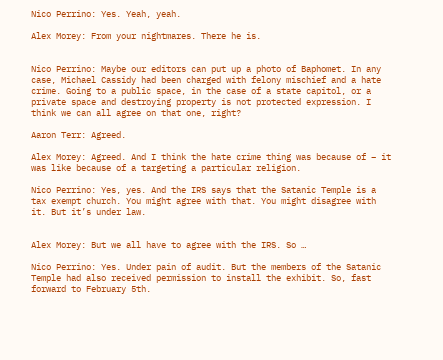Nico Perrino: Yes. Yeah, yeah.

Alex Morey: From your nightmares. There he is.


Nico Perrino: Maybe our editors can put up a photo of Baphomet. In any case, Michael Cassidy had been charged with felony mischief and a hate crime. Going to a public space, in the case of a state capitol, or a private space and destroying property is not protected expression. I think we can all agree on that one, right?

Aaron Terr: Agreed.

Alex Morey: Agreed. And I think the hate crime thing was because of – it was like because of a targeting a particular religion.

Nico Perrino: Yes, yes. And the IRS says that the Satanic Temple is a tax exempt church. You might agree with that. You might disagree with it. But it’s under law.


Alex Morey: But we all have to agree with the IRS. So …

Nico Perrino: Yes. Under pain of audit. But the members of the Satanic Temple had also received permission to install the exhibit. So, fast forward to February 5th.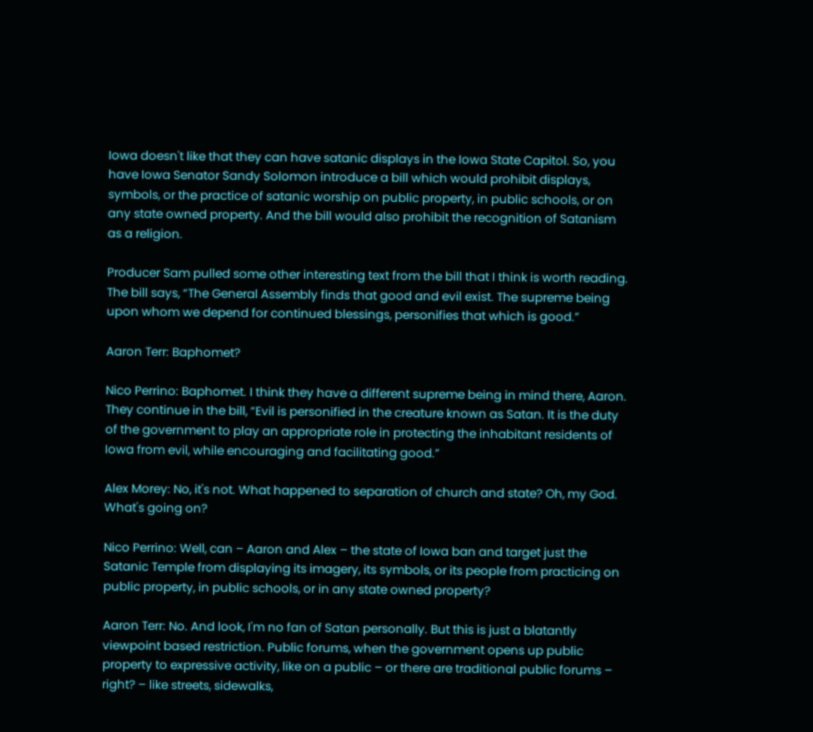Iowa doesn't like that they can have satanic displays in the Iowa State Capitol. So, you have Iowa Senator Sandy Solomon introduce a bill which would prohibit displays, symbols, or the practice of satanic worship on public property, in public schools, or on any state owned property. And the bill would also prohibit the recognition of Satanism as a religion.

Producer Sam pulled some other interesting text from the bill that I think is worth reading. The bill says, “The General Assembly finds that good and evil exist. The supreme being upon whom we depend for continued blessings, personifies that which is good.”

Aaron Terr: Baphomet?

Nico Perrino: Baphomet. I think they have a different supreme being in mind there, Aaron. They continue in the bill, “Evil is personified in the creature known as Satan. It is the duty of the government to play an appropriate role in protecting the inhabitant residents of Iowa from evil, while encouraging and facilitating good.”

Alex Morey: No, it's not. What happened to separation of church and state? Oh, my God. What's going on?

Nico Perrino: Well, can – Aaron and Alex – the state of Iowa ban and target just the Satanic Temple from displaying its imagery, its symbols, or its people from practicing on public property, in public schools, or in any state owned property?

Aaron Terr: No. And look, I'm no fan of Satan personally. But this is just a blatantly viewpoint based restriction. Public forums, when the government opens up public property to expressive activity, like on a public – or there are traditional public forums – right? – like streets, sidewalks,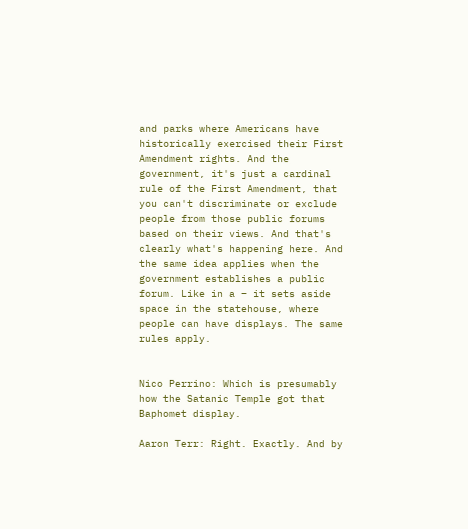and parks where Americans have historically exercised their First Amendment rights. And the government, it's just a cardinal rule of the First Amendment, that you can't discriminate or exclude people from those public forums based on their views. And that's clearly what's happening here. And the same idea applies when the government establishes a public forum. Like in a – it sets aside space in the statehouse, where people can have displays. The same rules apply.


Nico Perrino: Which is presumably how the Satanic Temple got that Baphomet display.

Aaron Terr: Right. Exactly. And by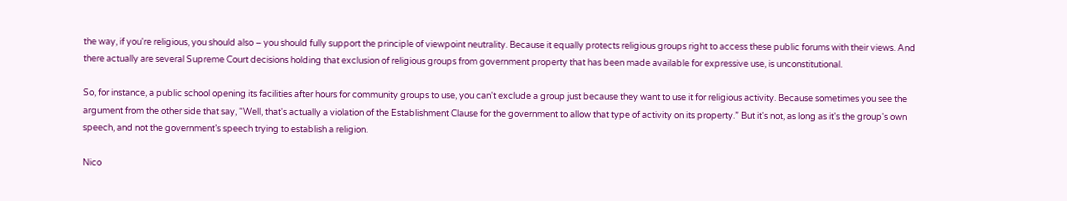the way, if you're religious, you should also – you should fully support the principle of viewpoint neutrality. Because it equally protects religious groups right to access these public forums with their views. And there actually are several Supreme Court decisions holding that exclusion of religious groups from government property that has been made available for expressive use, is unconstitutional.

So, for instance, a public school opening its facilities after hours for community groups to use, you can't exclude a group just because they want to use it for religious activity. Because sometimes you see the argument from the other side that say, “Well, that's actually a violation of the Establishment Clause for the government to allow that type of activity on its property.” But it's not, as long as it's the group's own speech, and not the government’s speech trying to establish a religion.

Nico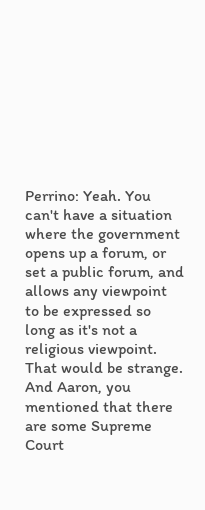Perrino: Yeah. You can't have a situation where the government opens up a forum, or set a public forum, and allows any viewpoint to be expressed so long as it's not a religious viewpoint. That would be strange. And Aaron, you mentioned that there are some Supreme Court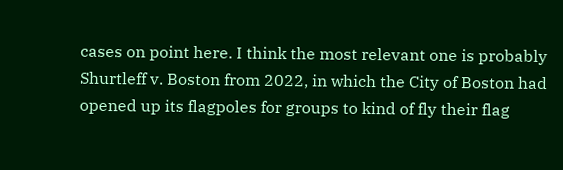cases on point here. I think the most relevant one is probably Shurtleff v. Boston from 2022, in which the City of Boston had opened up its flagpoles for groups to kind of fly their flag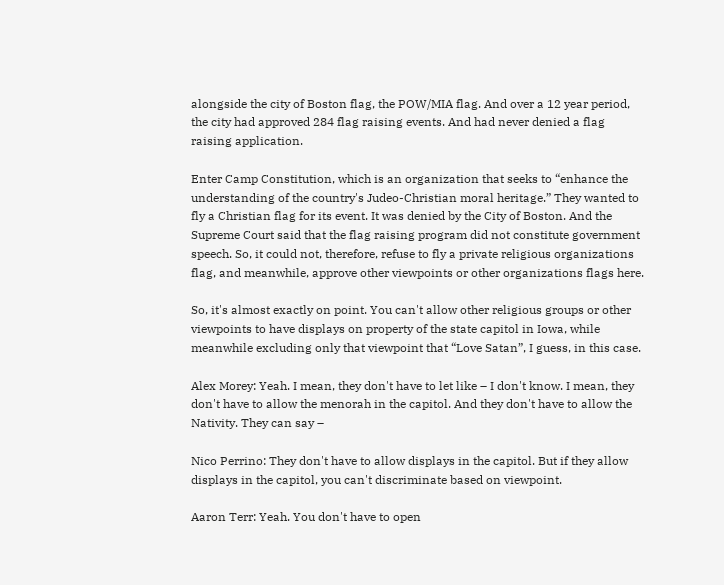alongside the city of Boston flag, the POW/MIA flag. And over a 12 year period, the city had approved 284 flag raising events. And had never denied a flag raising application.

Enter Camp Constitution, which is an organization that seeks to “enhance the understanding of the country's Judeo-Christian moral heritage.” They wanted to fly a Christian flag for its event. It was denied by the City of Boston. And the Supreme Court said that the flag raising program did not constitute government speech. So, it could not, therefore, refuse to fly a private religious organizations flag, and meanwhile, approve other viewpoints or other organizations flags here.

So, it's almost exactly on point. You can't allow other religious groups or other viewpoints to have displays on property of the state capitol in Iowa, while meanwhile excluding only that viewpoint that “Love Satan”, I guess, in this case.

Alex Morey: Yeah. I mean, they don't have to let like – I don't know. I mean, they don't have to allow the menorah in the capitol. And they don't have to allow the Nativity. They can say –

Nico Perrino: They don't have to allow displays in the capitol. But if they allow displays in the capitol, you can't discriminate based on viewpoint.

Aaron Terr: Yeah. You don't have to open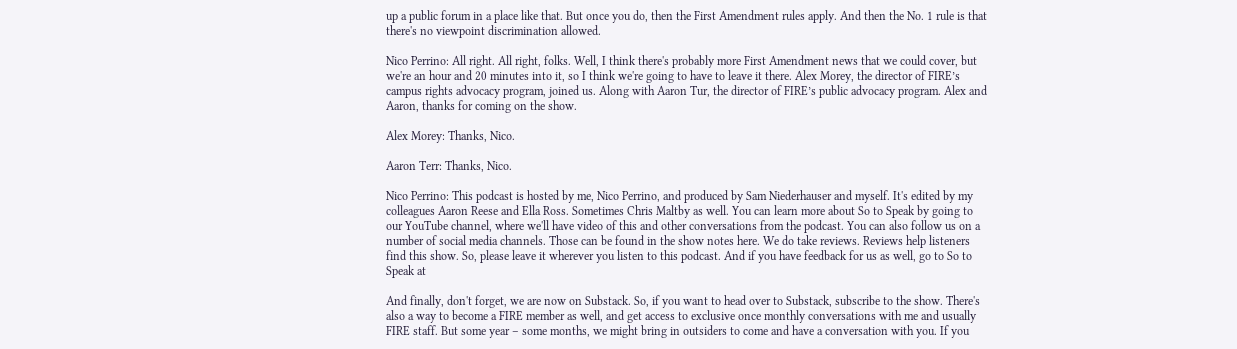up a public forum in a place like that. But once you do, then the First Amendment rules apply. And then the No. 1 rule is that there's no viewpoint discrimination allowed.

Nico Perrino: All right. All right, folks. Well, I think there's probably more First Amendment news that we could cover, but we're an hour and 20 minutes into it, so I think we're going to have to leave it there. Alex Morey, the director of FIRE’s campus rights advocacy program, joined us. Along with Aaron Tur, the director of FIRE’s public advocacy program. Alex and Aaron, thanks for coming on the show.

Alex Morey: Thanks, Nico.

Aaron Terr: Thanks, Nico.

Nico Perrino: This podcast is hosted by me, Nico Perrino, and produced by Sam Niederhauser and myself. It's edited by my colleagues Aaron Reese and Ella Ross. Sometimes Chris Maltby as well. You can learn more about So to Speak by going to our YouTube channel, where we'll have video of this and other conversations from the podcast. You can also follow us on a number of social media channels. Those can be found in the show notes here. We do take reviews. Reviews help listeners find this show. So, please leave it wherever you listen to this podcast. And if you have feedback for us as well, go to So to Speak at

And finally, don't forget, we are now on Substack. So, if you want to head over to Substack, subscribe to the show. There's also a way to become a FIRE member as well, and get access to exclusive once monthly conversations with me and usually FIRE staff. But some year – some months, we might bring in outsiders to come and have a conversation with you. If you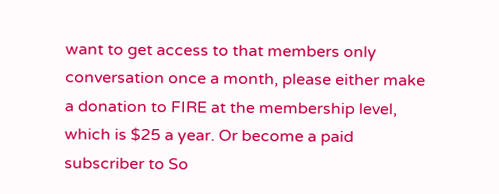want to get access to that members only conversation once a month, please either make a donation to FIRE at the membership level, which is $25 a year. Or become a paid subscriber to So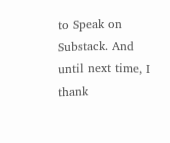to Speak on Substack. And until next time, I thank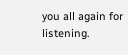you all again for listening.